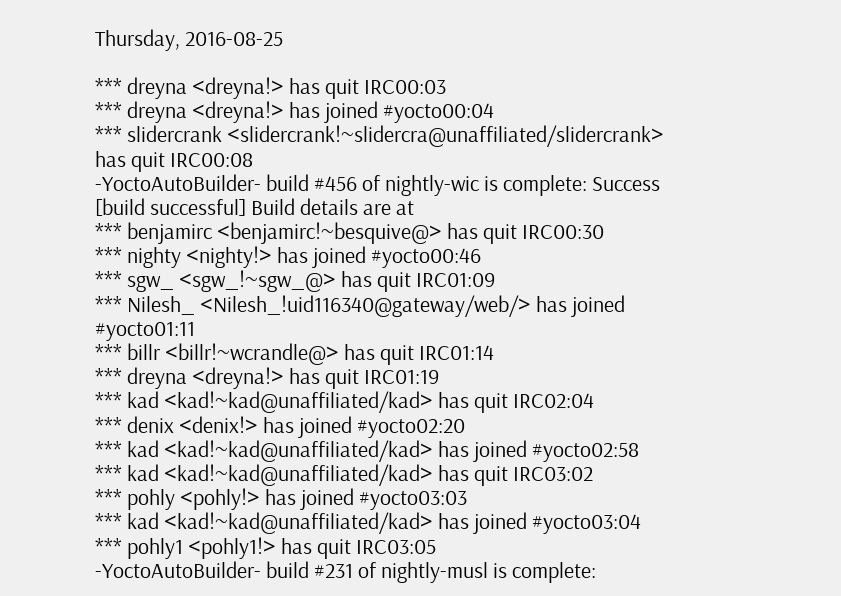Thursday, 2016-08-25

*** dreyna <dreyna!> has quit IRC00:03
*** dreyna <dreyna!> has joined #yocto00:04
*** slidercrank <slidercrank!~slidercra@unaffiliated/slidercrank> has quit IRC00:08
-YoctoAutoBuilder- build #456 of nightly-wic is complete: Success [build successful] Build details are at
*** benjamirc <benjamirc!~besquive@> has quit IRC00:30
*** nighty <nighty!> has joined #yocto00:46
*** sgw_ <sgw_!~sgw_@> has quit IRC01:09
*** Nilesh_ <Nilesh_!uid116340@gateway/web/> has joined #yocto01:11
*** billr <billr!~wcrandle@> has quit IRC01:14
*** dreyna <dreyna!> has quit IRC01:19
*** kad <kad!~kad@unaffiliated/kad> has quit IRC02:04
*** denix <denix!> has joined #yocto02:20
*** kad <kad!~kad@unaffiliated/kad> has joined #yocto02:58
*** kad <kad!~kad@unaffiliated/kad> has quit IRC03:02
*** pohly <pohly!> has joined #yocto03:03
*** kad <kad!~kad@unaffiliated/kad> has joined #yocto03:04
*** pohly1 <pohly1!> has quit IRC03:05
-YoctoAutoBuilder- build #231 of nightly-musl is complete: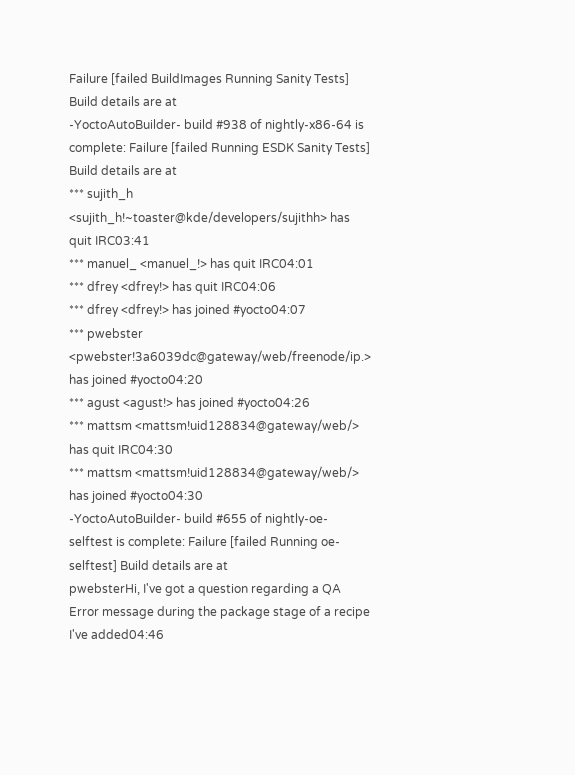Failure [failed BuildImages Running Sanity Tests] Build details are at
-YoctoAutoBuilder- build #938 of nightly-x86-64 is complete: Failure [failed Running ESDK Sanity Tests] Build details are at
*** sujith_h <sujith_h!~toaster@kde/developers/sujithh> has quit IRC03:41
*** manuel_ <manuel_!> has quit IRC04:01
*** dfrey <dfrey!> has quit IRC04:06
*** dfrey <dfrey!> has joined #yocto04:07
*** pwebster <pwebster!3a6039dc@gateway/web/freenode/ip.> has joined #yocto04:20
*** agust <agust!> has joined #yocto04:26
*** mattsm <mattsm!uid128834@gateway/web/> has quit IRC04:30
*** mattsm <mattsm!uid128834@gateway/web/> has joined #yocto04:30
-YoctoAutoBuilder- build #655 of nightly-oe-selftest is complete: Failure [failed Running oe-selftest] Build details are at
pwebsterHi, I've got a question regarding a QA Error message during the package stage of a recipe I've added04:46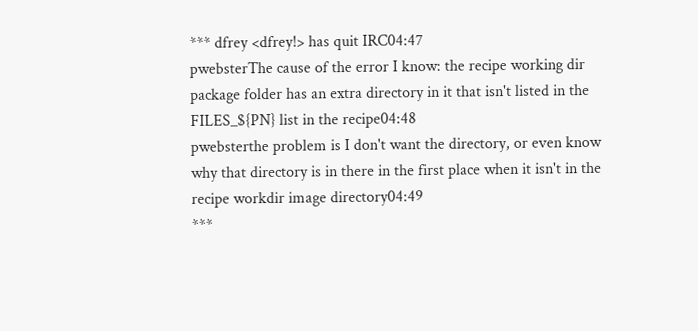*** dfrey <dfrey!> has quit IRC04:47
pwebsterThe cause of the error I know: the recipe working dir package folder has an extra directory in it that isn't listed in the FILES_${PN} list in the recipe04:48
pwebsterthe problem is I don't want the directory, or even know why that directory is in there in the first place when it isn't in the recipe workdir image directory04:49
***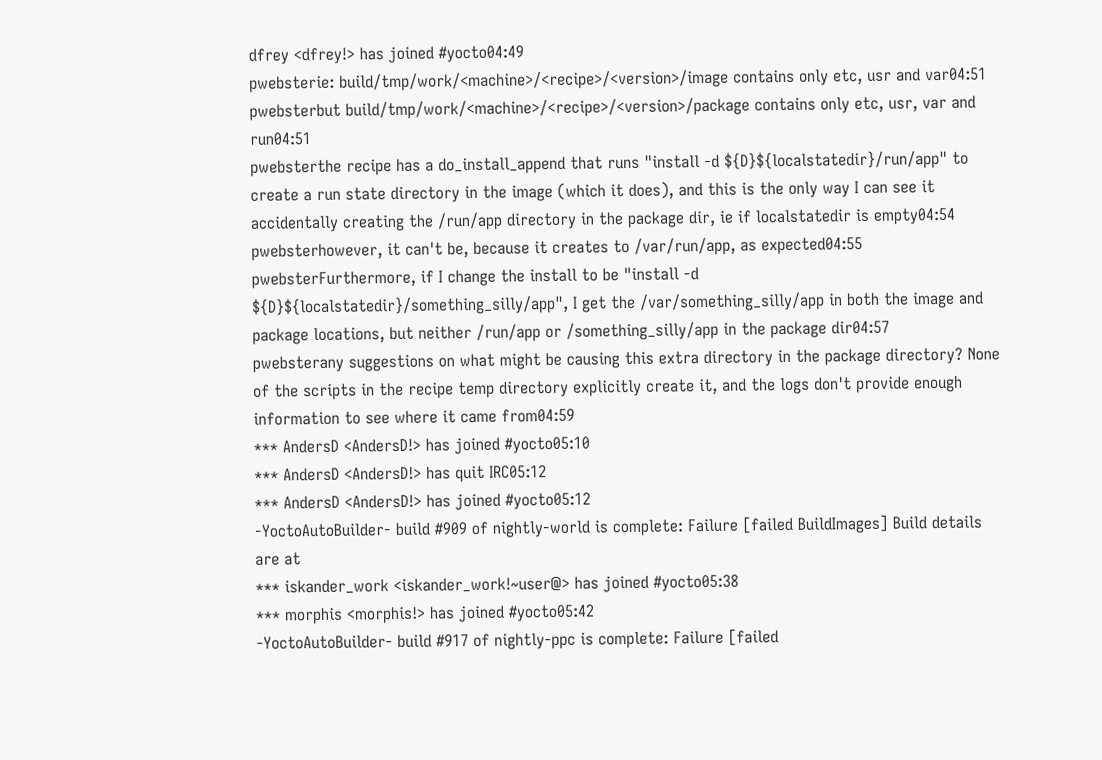dfrey <dfrey!> has joined #yocto04:49
pwebsterie: build/tmp/work/<machine>/<recipe>/<version>/image contains only etc, usr and var04:51
pwebsterbut build/tmp/work/<machine>/<recipe>/<version>/package contains only etc, usr, var and run04:51
pwebsterthe recipe has a do_install_append that runs "install -d ${D}${localstatedir}/run/app" to create a run state directory in the image (which it does), and this is the only way I can see it accidentally creating the /run/app directory in the package dir, ie if localstatedir is empty04:54
pwebsterhowever, it can't be, because it creates to /var/run/app, as expected04:55
pwebsterFurthermore, if I change the install to be "install -d ${D}${localstatedir}/something_silly/app", I get the /var/something_silly/app in both the image and package locations, but neither /run/app or /something_silly/app in the package dir04:57
pwebsterany suggestions on what might be causing this extra directory in the package directory? None of the scripts in the recipe temp directory explicitly create it, and the logs don't provide enough information to see where it came from04:59
*** AndersD <AndersD!> has joined #yocto05:10
*** AndersD <AndersD!> has quit IRC05:12
*** AndersD <AndersD!> has joined #yocto05:12
-YoctoAutoBuilder- build #909 of nightly-world is complete: Failure [failed BuildImages] Build details are at
*** iskander_work <iskander_work!~user@> has joined #yocto05:38
*** morphis <morphis!> has joined #yocto05:42
-YoctoAutoBuilder- build #917 of nightly-ppc is complete: Failure [failed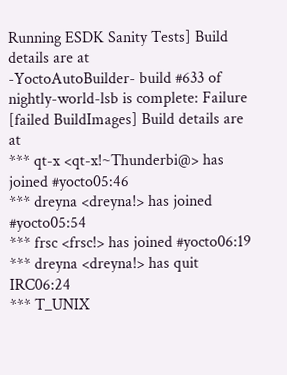Running ESDK Sanity Tests] Build details are at
-YoctoAutoBuilder- build #633 of nightly-world-lsb is complete: Failure [failed BuildImages] Build details are at
*** qt-x <qt-x!~Thunderbi@> has joined #yocto05:46
*** dreyna <dreyna!> has joined #yocto05:54
*** frsc <frsc!> has joined #yocto06:19
*** dreyna <dreyna!> has quit IRC06:24
*** T_UNIX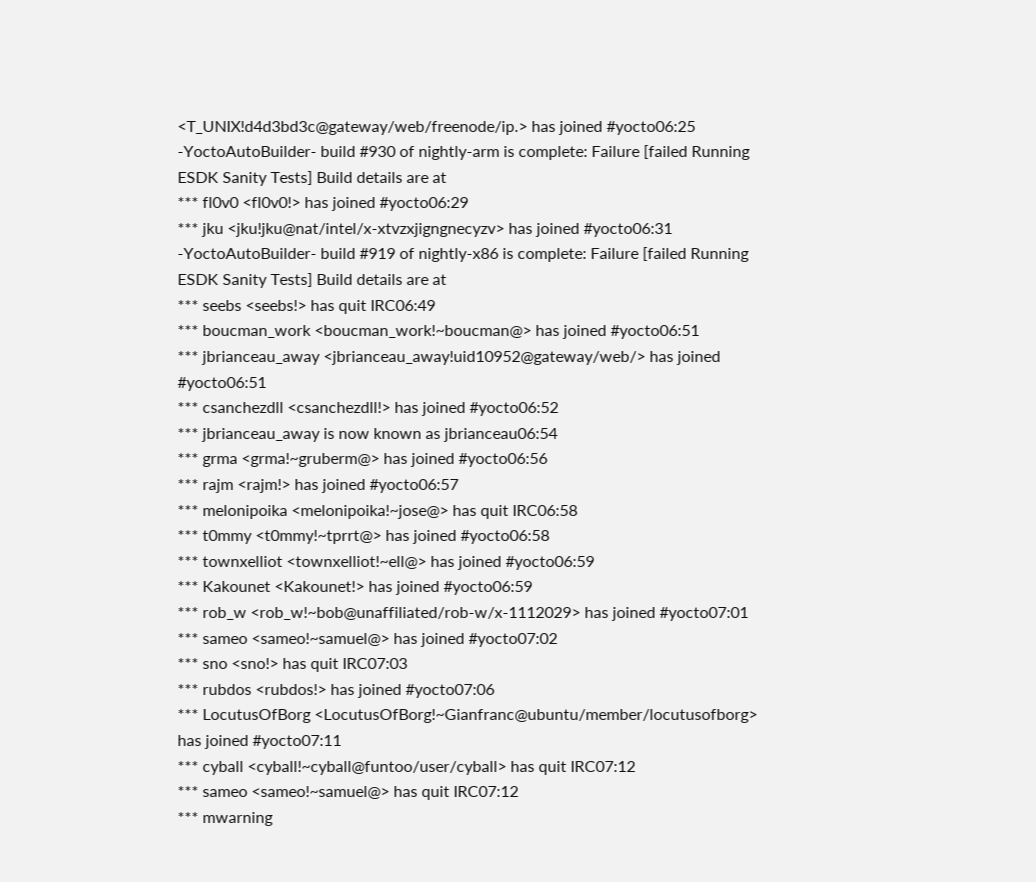<T_UNIX!d4d3bd3c@gateway/web/freenode/ip.> has joined #yocto06:25
-YoctoAutoBuilder- build #930 of nightly-arm is complete: Failure [failed Running ESDK Sanity Tests] Build details are at
*** fl0v0 <fl0v0!> has joined #yocto06:29
*** jku <jku!jku@nat/intel/x-xtvzxjigngnecyzv> has joined #yocto06:31
-YoctoAutoBuilder- build #919 of nightly-x86 is complete: Failure [failed Running ESDK Sanity Tests] Build details are at
*** seebs <seebs!> has quit IRC06:49
*** boucman_work <boucman_work!~boucman@> has joined #yocto06:51
*** jbrianceau_away <jbrianceau_away!uid10952@gateway/web/> has joined #yocto06:51
*** csanchezdll <csanchezdll!> has joined #yocto06:52
*** jbrianceau_away is now known as jbrianceau06:54
*** grma <grma!~gruberm@> has joined #yocto06:56
*** rajm <rajm!> has joined #yocto06:57
*** melonipoika <melonipoika!~jose@> has quit IRC06:58
*** t0mmy <t0mmy!~tprrt@> has joined #yocto06:58
*** townxelliot <townxelliot!~ell@> has joined #yocto06:59
*** Kakounet <Kakounet!> has joined #yocto06:59
*** rob_w <rob_w!~bob@unaffiliated/rob-w/x-1112029> has joined #yocto07:01
*** sameo <sameo!~samuel@> has joined #yocto07:02
*** sno <sno!> has quit IRC07:03
*** rubdos <rubdos!> has joined #yocto07:06
*** LocutusOfBorg <LocutusOfBorg!~Gianfranc@ubuntu/member/locutusofborg> has joined #yocto07:11
*** cyball <cyball!~cyball@funtoo/user/cyball> has quit IRC07:12
*** sameo <sameo!~samuel@> has quit IRC07:12
*** mwarning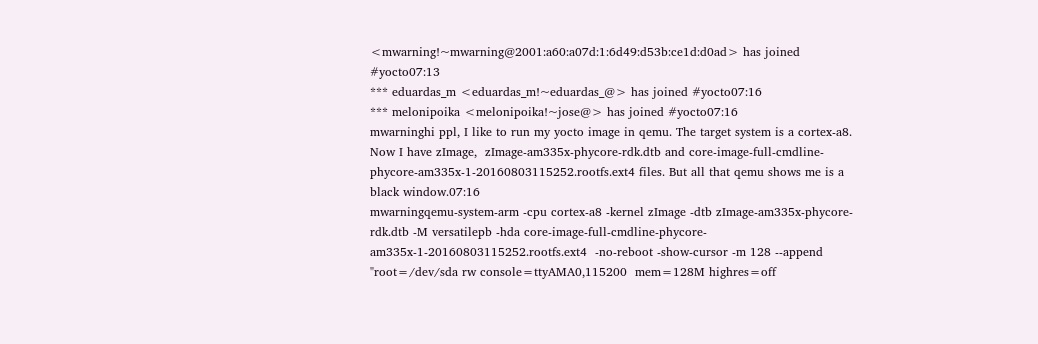<mwarning!~mwarning@2001:a60:a07d:1:6d49:d53b:ce1d:d0ad> has joined #yocto07:13
*** eduardas_m <eduardas_m!~eduardas_@> has joined #yocto07:16
*** melonipoika <melonipoika!~jose@> has joined #yocto07:16
mwarninghi ppl, I like to run my yocto image in qemu. The target system is a cortex-a8. Now I have zImage,  zImage-am335x-phycore-rdk.dtb and core-image-full-cmdline-phycore-am335x-1-20160803115252.rootfs.ext4 files. But all that qemu shows me is a black window.07:16
mwarningqemu-system-arm -cpu cortex-a8 -kernel zImage -dtb zImage-am335x-phycore-rdk.dtb -M versatilepb -hda core-image-full-cmdline-phycore-am335x-1-20160803115252.rootfs.ext4  -no-reboot -show-cursor -m 128 --append "root=/dev/sda rw console=ttyAMA0,115200  mem=128M highres=off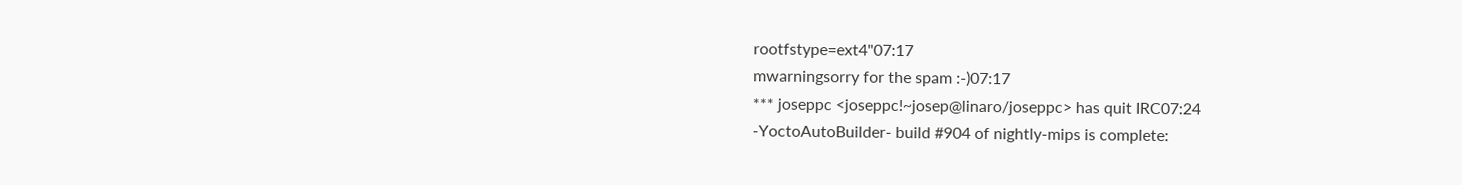rootfstype=ext4"07:17
mwarningsorry for the spam :-)07:17
*** joseppc <joseppc!~josep@linaro/joseppc> has quit IRC07:24
-YoctoAutoBuilder- build #904 of nightly-mips is complete: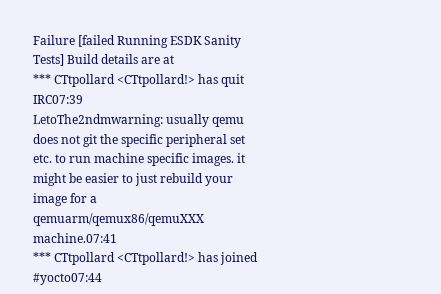Failure [failed Running ESDK Sanity Tests] Build details are at
*** CTtpollard <CTtpollard!> has quit IRC07:39
LetoThe2ndmwarning: usually qemu does not git the specific peripheral set etc. to run machine specific images. it might be easier to just rebuild your image for a qemuarm/qemux86/qemuXXX machine.07:41
*** CTtpollard <CTtpollard!> has joined #yocto07:44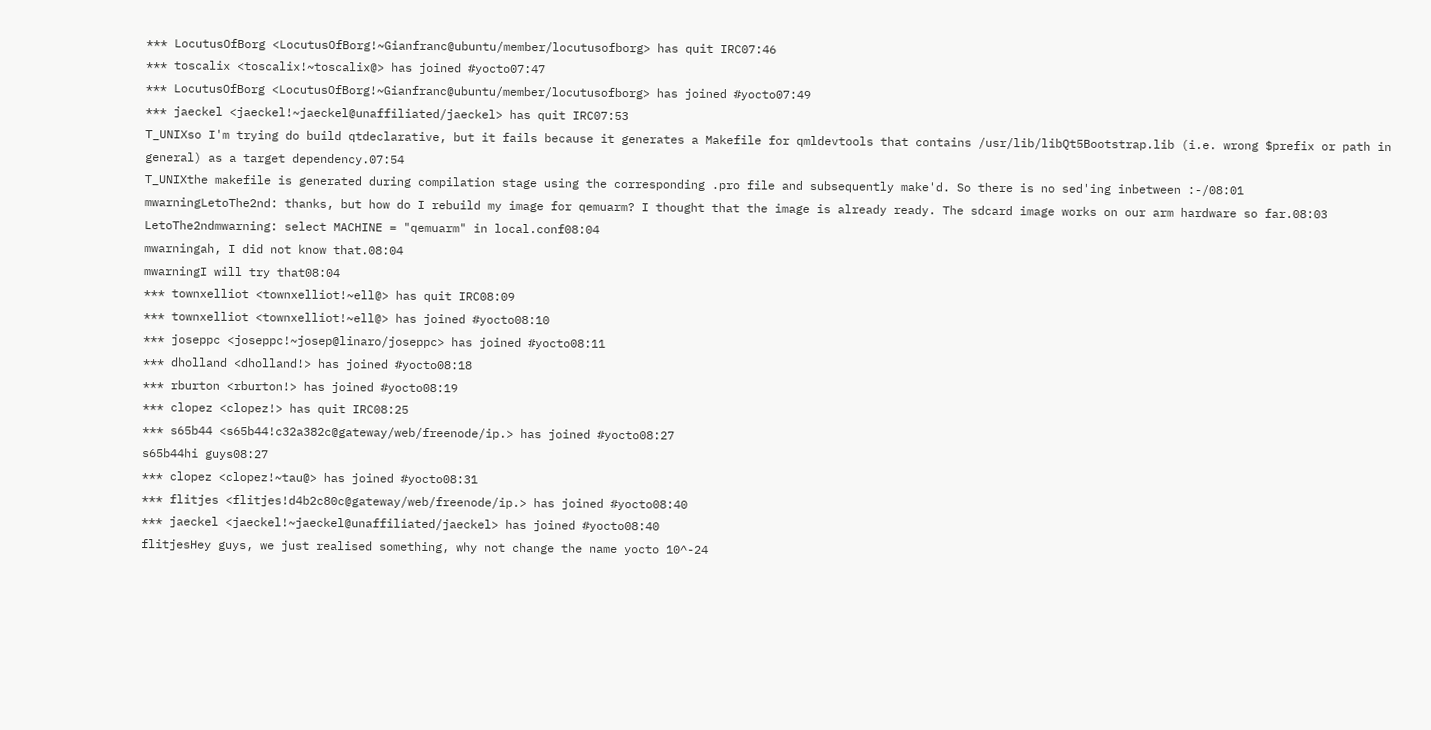*** LocutusOfBorg <LocutusOfBorg!~Gianfranc@ubuntu/member/locutusofborg> has quit IRC07:46
*** toscalix <toscalix!~toscalix@> has joined #yocto07:47
*** LocutusOfBorg <LocutusOfBorg!~Gianfranc@ubuntu/member/locutusofborg> has joined #yocto07:49
*** jaeckel <jaeckel!~jaeckel@unaffiliated/jaeckel> has quit IRC07:53
T_UNIXso I'm trying do build qtdeclarative, but it fails because it generates a Makefile for qmldevtools that contains /usr/lib/libQt5Bootstrap.lib (i.e. wrong $prefix or path in general) as a target dependency.07:54
T_UNIXthe makefile is generated during compilation stage using the corresponding .pro file and subsequently make'd. So there is no sed'ing inbetween :-/08:01
mwarningLetoThe2nd: thanks, but how do I rebuild my image for qemuarm? I thought that the image is already ready. The sdcard image works on our arm hardware so far.08:03
LetoThe2ndmwarning: select MACHINE = "qemuarm" in local.conf08:04
mwarningah, I did not know that.08:04
mwarningI will try that08:04
*** townxelliot <townxelliot!~ell@> has quit IRC08:09
*** townxelliot <townxelliot!~ell@> has joined #yocto08:10
*** joseppc <joseppc!~josep@linaro/joseppc> has joined #yocto08:11
*** dholland <dholland!> has joined #yocto08:18
*** rburton <rburton!> has joined #yocto08:19
*** clopez <clopez!> has quit IRC08:25
*** s65b44 <s65b44!c32a382c@gateway/web/freenode/ip.> has joined #yocto08:27
s65b44hi guys08:27
*** clopez <clopez!~tau@> has joined #yocto08:31
*** flitjes <flitjes!d4b2c80c@gateway/web/freenode/ip.> has joined #yocto08:40
*** jaeckel <jaeckel!~jaeckel@unaffiliated/jaeckel> has joined #yocto08:40
flitjesHey guys, we just realised something, why not change the name yocto 10^-24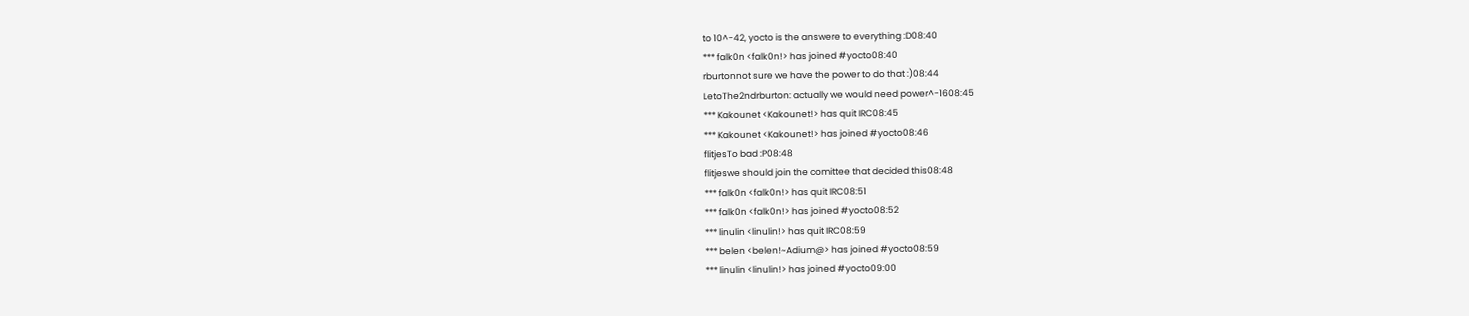to 10^-42, yocto is the answere to everything :D08:40
*** falk0n <falk0n!> has joined #yocto08:40
rburtonnot sure we have the power to do that :)08:44
LetoThe2ndrburton: actually we would need power^-1608:45
*** Kakounet <Kakounet!> has quit IRC08:45
*** Kakounet <Kakounet!> has joined #yocto08:46
flitjesTo bad :P08:48
flitjeswe should join the comittee that decided this08:48
*** falk0n <falk0n!> has quit IRC08:51
*** falk0n <falk0n!> has joined #yocto08:52
*** linulin <linulin!> has quit IRC08:59
*** belen <belen!~Adium@> has joined #yocto08:59
*** linulin <linulin!> has joined #yocto09:00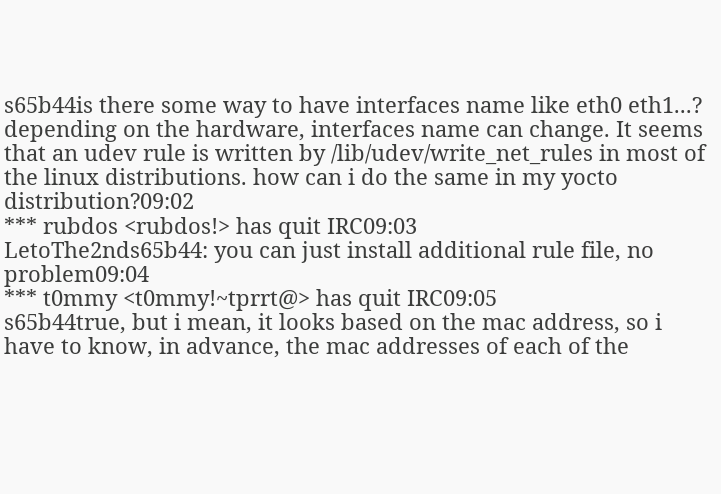s65b44is there some way to have interfaces name like eth0 eth1...? depending on the hardware, interfaces name can change. It seems that an udev rule is written by /lib/udev/write_net_rules in most of the linux distributions. how can i do the same in my yocto distribution?09:02
*** rubdos <rubdos!> has quit IRC09:03
LetoThe2nds65b44: you can just install additional rule file, no problem09:04
*** t0mmy <t0mmy!~tprrt@> has quit IRC09:05
s65b44true, but i mean, it looks based on the mac address, so i have to know, in advance, the mac addresses of each of the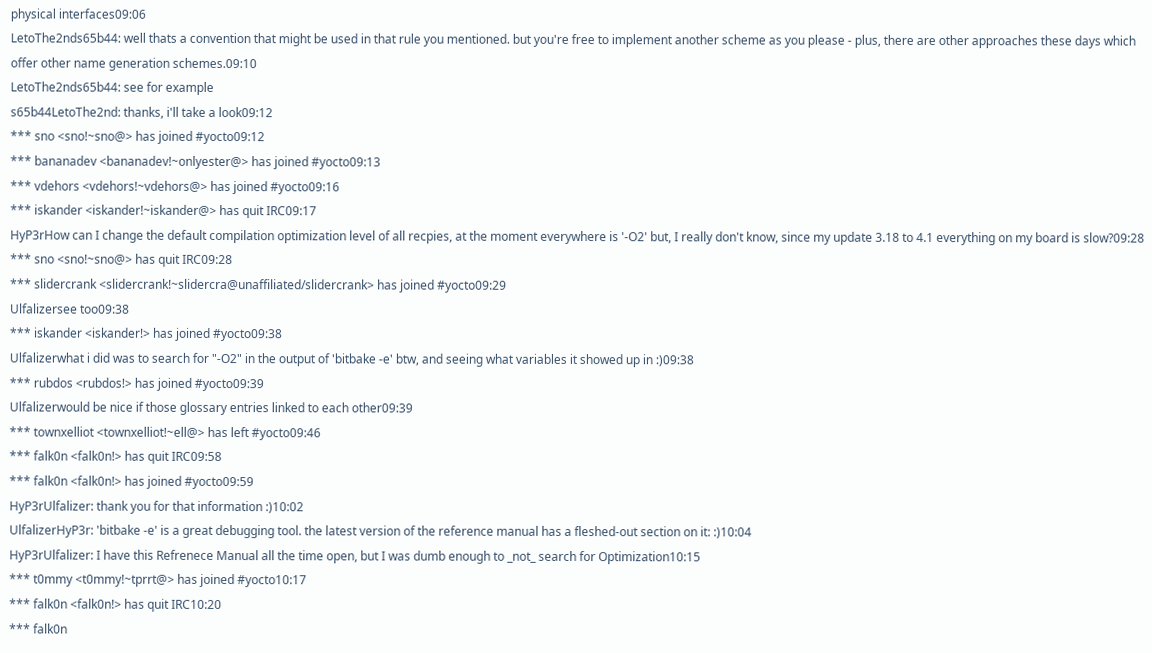physical interfaces09:06
LetoThe2nds65b44: well thats a convention that might be used in that rule you mentioned. but you're free to implement another scheme as you please - plus, there are other approaches these days which offer other name generation schemes.09:10
LetoThe2nds65b44: see for example
s65b44LetoThe2nd: thanks, i'll take a look09:12
*** sno <sno!~sno@> has joined #yocto09:12
*** bananadev <bananadev!~onlyester@> has joined #yocto09:13
*** vdehors <vdehors!~vdehors@> has joined #yocto09:16
*** iskander <iskander!~iskander@> has quit IRC09:17
HyP3rHow can I change the default compilation optimization level of all recpies, at the moment everywhere is '-O2' but, I really don't know, since my update 3.18 to 4.1 everything on my board is slow?09:28
*** sno <sno!~sno@> has quit IRC09:28
*** slidercrank <slidercrank!~slidercra@unaffiliated/slidercrank> has joined #yocto09:29
Ulfalizersee too09:38
*** iskander <iskander!> has joined #yocto09:38
Ulfalizerwhat i did was to search for "-O2" in the output of 'bitbake -e' btw, and seeing what variables it showed up in :)09:38
*** rubdos <rubdos!> has joined #yocto09:39
Ulfalizerwould be nice if those glossary entries linked to each other09:39
*** townxelliot <townxelliot!~ell@> has left #yocto09:46
*** falk0n <falk0n!> has quit IRC09:58
*** falk0n <falk0n!> has joined #yocto09:59
HyP3rUlfalizer: thank you for that information :)10:02
UlfalizerHyP3r: 'bitbake -e' is a great debugging tool. the latest version of the reference manual has a fleshed-out section on it: :)10:04
HyP3rUlfalizer: I have this Refrenece Manual all the time open, but I was dumb enough to _not_ search for Optimization10:15
*** t0mmy <t0mmy!~tprrt@> has joined #yocto10:17
*** falk0n <falk0n!> has quit IRC10:20
*** falk0n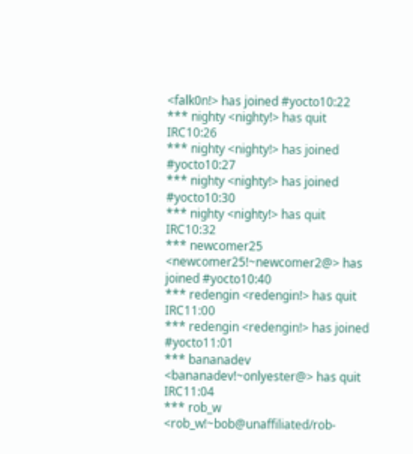<falk0n!> has joined #yocto10:22
*** nighty <nighty!> has quit IRC10:26
*** nighty <nighty!> has joined #yocto10:27
*** nighty <nighty!> has joined #yocto10:30
*** nighty <nighty!> has quit IRC10:32
*** newcomer25 <newcomer25!~newcomer2@> has joined #yocto10:40
*** redengin <redengin!> has quit IRC11:00
*** redengin <redengin!> has joined #yocto11:01
*** bananadev <bananadev!~onlyester@> has quit IRC11:04
*** rob_w <rob_w!~bob@unaffiliated/rob-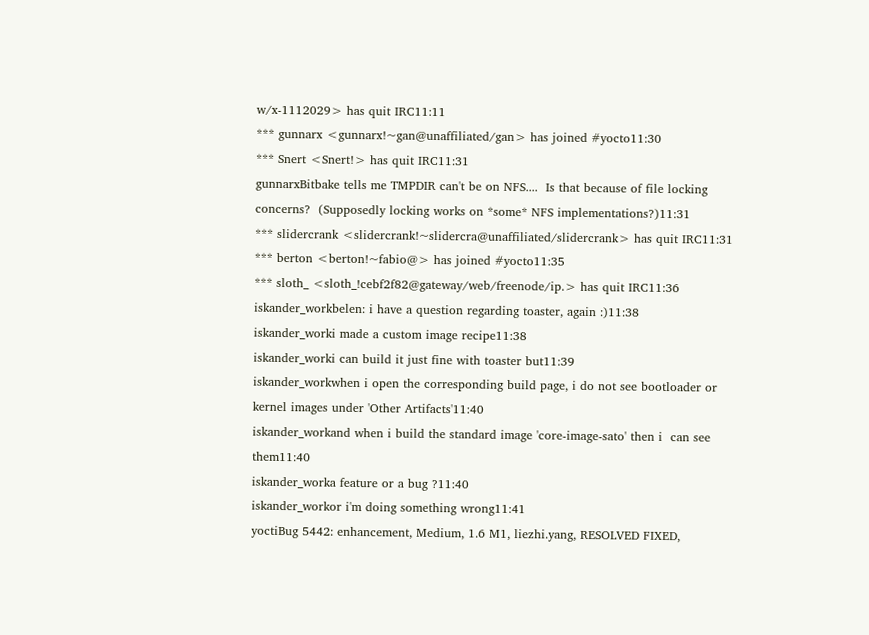w/x-1112029> has quit IRC11:11
*** gunnarx <gunnarx!~gan@unaffiliated/gan> has joined #yocto11:30
*** Snert <Snert!> has quit IRC11:31
gunnarxBitbake tells me TMPDIR can't be on NFS....  Is that because of file locking concerns?  (Supposedly locking works on *some* NFS implementations?)11:31
*** slidercrank <slidercrank!~slidercra@unaffiliated/slidercrank> has quit IRC11:31
*** berton <berton!~fabio@> has joined #yocto11:35
*** sloth_ <sloth_!cebf2f82@gateway/web/freenode/ip.> has quit IRC11:36
iskander_workbelen: i have a question regarding toaster, again :)11:38
iskander_worki made a custom image recipe11:38
iskander_worki can build it just fine with toaster but11:39
iskander_workwhen i open the corresponding build page, i do not see bootloader or kernel images under 'Other Artifacts'11:40
iskander_workand when i build the standard image 'core-image-sato' then i  can see them11:40
iskander_worka feature or a bug ?11:40
iskander_workor i'm doing something wrong11:41
yoctiBug 5442: enhancement, Medium, 1.6 M1, liezhi.yang, RESOLVED FIXED,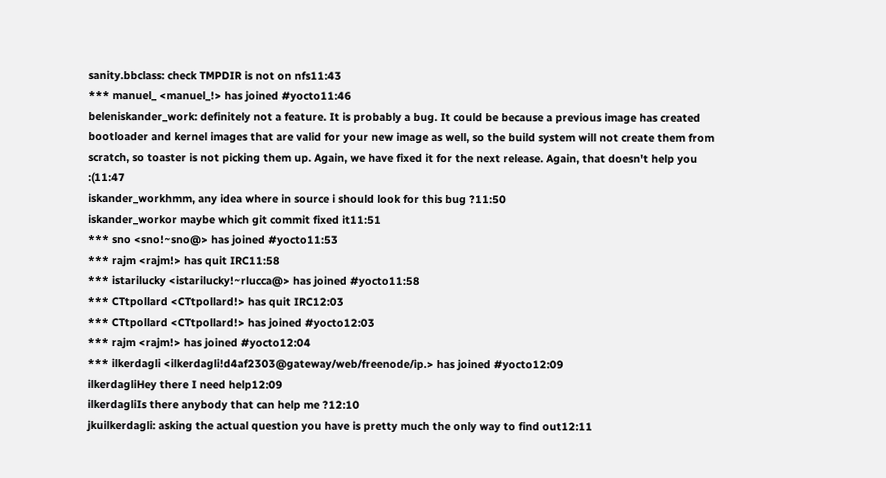sanity.bbclass: check TMPDIR is not on nfs11:43
*** manuel_ <manuel_!> has joined #yocto11:46
beleniskander_work: definitely not a feature. It is probably a bug. It could be because a previous image has created bootloader and kernel images that are valid for your new image as well, so the build system will not create them from scratch, so toaster is not picking them up. Again, we have fixed it for the next release. Again, that doesn't help you :(11:47
iskander_workhmm, any idea where in source i should look for this bug ?11:50
iskander_workor maybe which git commit fixed it11:51
*** sno <sno!~sno@> has joined #yocto11:53
*** rajm <rajm!> has quit IRC11:58
*** istarilucky <istarilucky!~rlucca@> has joined #yocto11:58
*** CTtpollard <CTtpollard!> has quit IRC12:03
*** CTtpollard <CTtpollard!> has joined #yocto12:03
*** rajm <rajm!> has joined #yocto12:04
*** ilkerdagli <ilkerdagli!d4af2303@gateway/web/freenode/ip.> has joined #yocto12:09
ilkerdagliHey there I need help12:09
ilkerdagliIs there anybody that can help me ?12:10
jkuilkerdagli: asking the actual question you have is pretty much the only way to find out12:11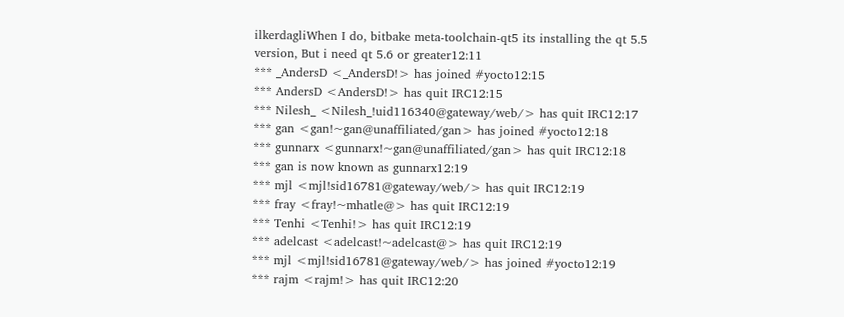ilkerdagliWhen I do, bitbake meta-toolchain-qt5 its installing the qt 5.5 version, But i need qt 5.6 or greater12:11
*** _AndersD <_AndersD!> has joined #yocto12:15
*** AndersD <AndersD!> has quit IRC12:15
*** Nilesh_ <Nilesh_!uid116340@gateway/web/> has quit IRC12:17
*** gan <gan!~gan@unaffiliated/gan> has joined #yocto12:18
*** gunnarx <gunnarx!~gan@unaffiliated/gan> has quit IRC12:18
*** gan is now known as gunnarx12:19
*** mjl <mjl!sid16781@gateway/web/> has quit IRC12:19
*** fray <fray!~mhatle@> has quit IRC12:19
*** Tenhi <Tenhi!> has quit IRC12:19
*** adelcast <adelcast!~adelcast@> has quit IRC12:19
*** mjl <mjl!sid16781@gateway/web/> has joined #yocto12:19
*** rajm <rajm!> has quit IRC12:20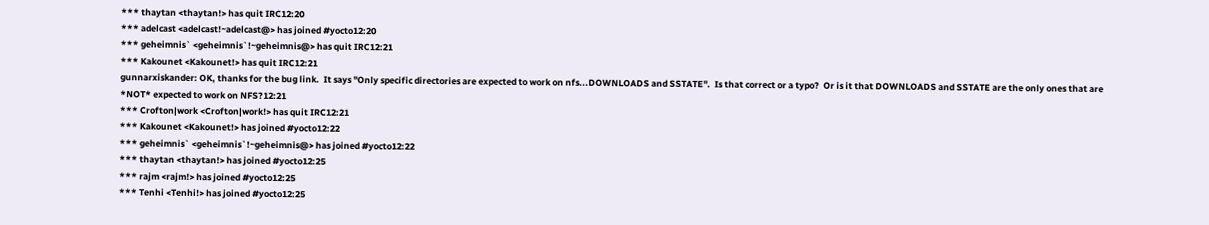*** thaytan <thaytan!> has quit IRC12:20
*** adelcast <adelcast!~adelcast@> has joined #yocto12:20
*** geheimnis` <geheimnis`!~geheimnis@> has quit IRC12:21
*** Kakounet <Kakounet!> has quit IRC12:21
gunnarxiskander: OK, thanks for the bug link.  It says "Only specific directories are expected to work on nfs...DOWNLOADS and SSTATE".  Is that correct or a typo?  Or is it that DOWNLOADS and SSTATE are the only ones that are *NOT* expected to work on NFS?12:21
*** Crofton|work <Crofton|work!> has quit IRC12:21
*** Kakounet <Kakounet!> has joined #yocto12:22
*** geheimnis` <geheimnis`!~geheimnis@> has joined #yocto12:22
*** thaytan <thaytan!> has joined #yocto12:25
*** rajm <rajm!> has joined #yocto12:25
*** Tenhi <Tenhi!> has joined #yocto12:25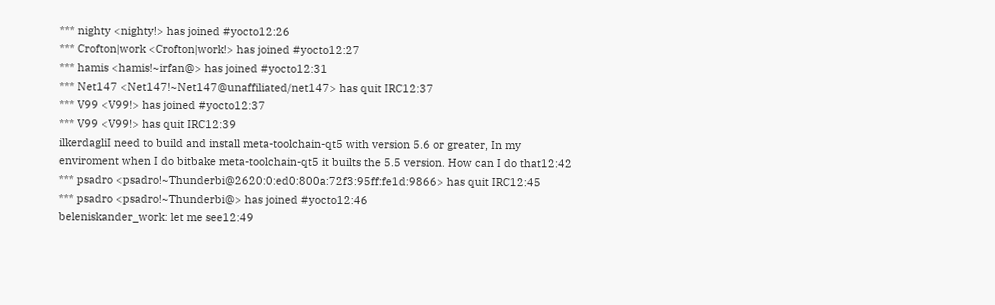*** nighty <nighty!> has joined #yocto12:26
*** Crofton|work <Crofton|work!> has joined #yocto12:27
*** hamis <hamis!~irfan@> has joined #yocto12:31
*** Net147 <Net147!~Net147@unaffiliated/net147> has quit IRC12:37
*** V99 <V99!> has joined #yocto12:37
*** V99 <V99!> has quit IRC12:39
ilkerdagliI need to build and install meta-toolchain-qt5 with version 5.6 or greater, In my enviroment when I do bitbake meta-toolchain-qt5 it builts the 5.5 version. How can I do that12:42
*** psadro <psadro!~Thunderbi@2620:0:ed0:800a:72f3:95ff:fe1d:9866> has quit IRC12:45
*** psadro <psadro!~Thunderbi@> has joined #yocto12:46
beleniskander_work: let me see12:49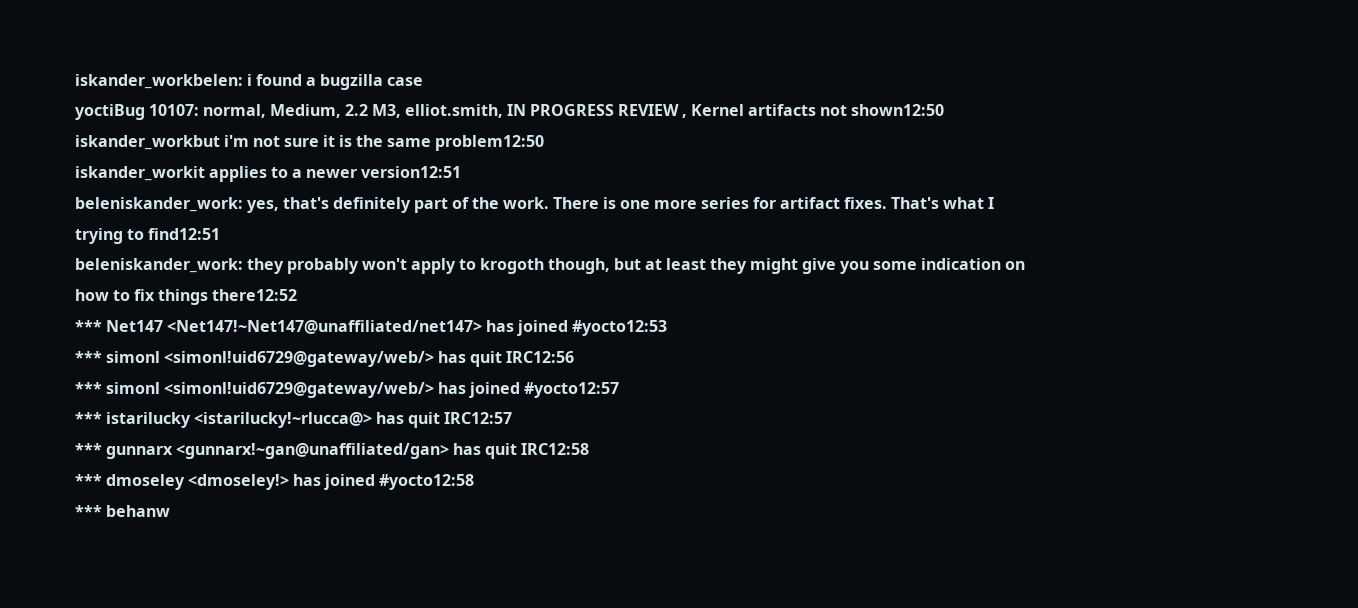iskander_workbelen: i found a bugzilla case
yoctiBug 10107: normal, Medium, 2.2 M3, elliot.smith, IN PROGRESS REVIEW , Kernel artifacts not shown12:50
iskander_workbut i'm not sure it is the same problem12:50
iskander_workit applies to a newer version12:51
beleniskander_work: yes, that's definitely part of the work. There is one more series for artifact fixes. That's what I trying to find12:51
beleniskander_work: they probably won't apply to krogoth though, but at least they might give you some indication on how to fix things there12:52
*** Net147 <Net147!~Net147@unaffiliated/net147> has joined #yocto12:53
*** simonl <simonl!uid6729@gateway/web/> has quit IRC12:56
*** simonl <simonl!uid6729@gateway/web/> has joined #yocto12:57
*** istarilucky <istarilucky!~rlucca@> has quit IRC12:57
*** gunnarx <gunnarx!~gan@unaffiliated/gan> has quit IRC12:58
*** dmoseley <dmoseley!> has joined #yocto12:58
*** behanw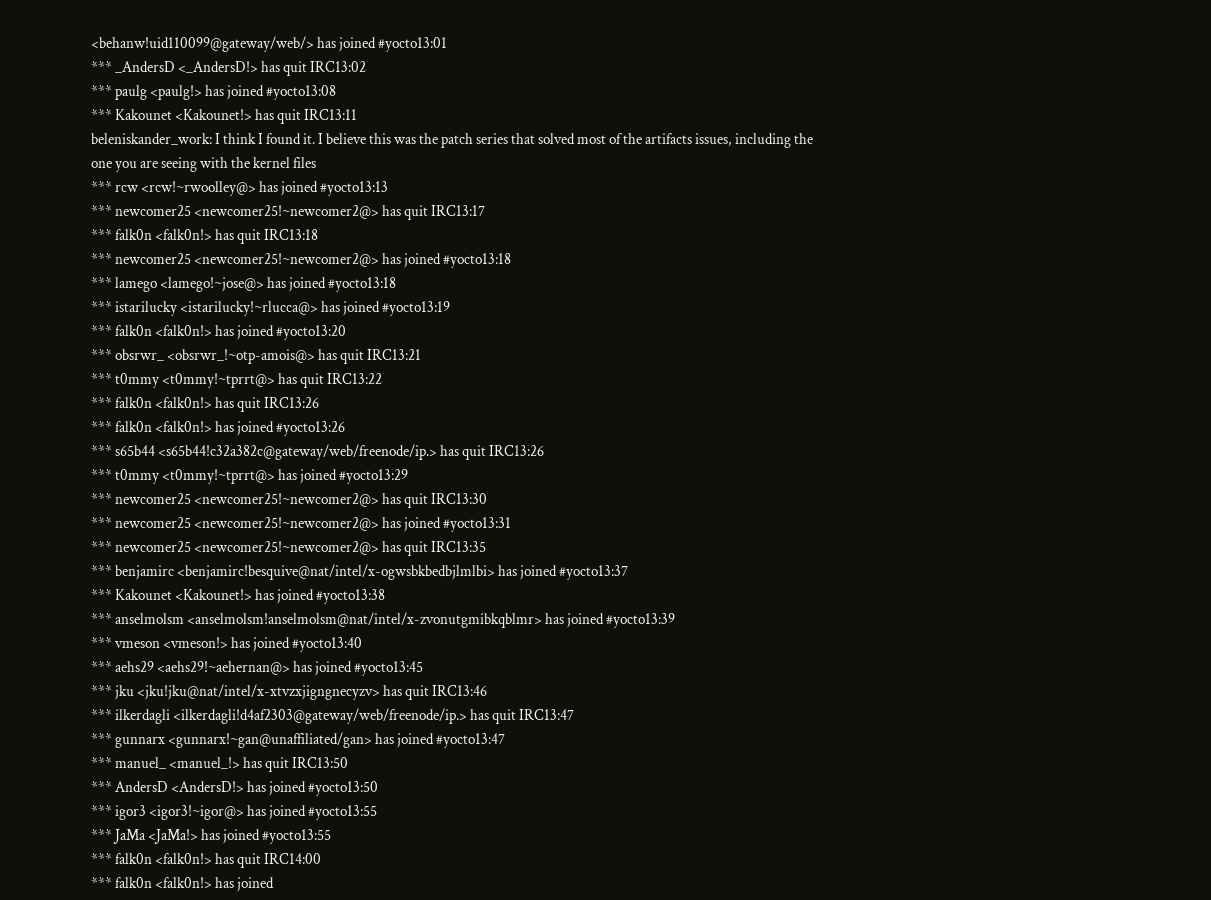<behanw!uid110099@gateway/web/> has joined #yocto13:01
*** _AndersD <_AndersD!> has quit IRC13:02
*** paulg <paulg!> has joined #yocto13:08
*** Kakounet <Kakounet!> has quit IRC13:11
beleniskander_work: I think I found it. I believe this was the patch series that solved most of the artifacts issues, including the one you are seeing with the kernel files
*** rcw <rcw!~rwoolley@> has joined #yocto13:13
*** newcomer25 <newcomer25!~newcomer2@> has quit IRC13:17
*** falk0n <falk0n!> has quit IRC13:18
*** newcomer25 <newcomer25!~newcomer2@> has joined #yocto13:18
*** lamego <lamego!~jose@> has joined #yocto13:18
*** istarilucky <istarilucky!~rlucca@> has joined #yocto13:19
*** falk0n <falk0n!> has joined #yocto13:20
*** obsrwr_ <obsrwr_!~otp-amois@> has quit IRC13:21
*** t0mmy <t0mmy!~tprrt@> has quit IRC13:22
*** falk0n <falk0n!> has quit IRC13:26
*** falk0n <falk0n!> has joined #yocto13:26
*** s65b44 <s65b44!c32a382c@gateway/web/freenode/ip.> has quit IRC13:26
*** t0mmy <t0mmy!~tprrt@> has joined #yocto13:29
*** newcomer25 <newcomer25!~newcomer2@> has quit IRC13:30
*** newcomer25 <newcomer25!~newcomer2@> has joined #yocto13:31
*** newcomer25 <newcomer25!~newcomer2@> has quit IRC13:35
*** benjamirc <benjamirc!besquive@nat/intel/x-ogwsbkbedbjlmlbi> has joined #yocto13:37
*** Kakounet <Kakounet!> has joined #yocto13:38
*** anselmolsm <anselmolsm!anselmolsm@nat/intel/x-zvonutgmibkqblmr> has joined #yocto13:39
*** vmeson <vmeson!> has joined #yocto13:40
*** aehs29 <aehs29!~aehernan@> has joined #yocto13:45
*** jku <jku!jku@nat/intel/x-xtvzxjigngnecyzv> has quit IRC13:46
*** ilkerdagli <ilkerdagli!d4af2303@gateway/web/freenode/ip.> has quit IRC13:47
*** gunnarx <gunnarx!~gan@unaffiliated/gan> has joined #yocto13:47
*** manuel_ <manuel_!> has quit IRC13:50
*** AndersD <AndersD!> has joined #yocto13:50
*** igor3 <igor3!~igor@> has joined #yocto13:55
*** JaMa <JaMa!> has joined #yocto13:55
*** falk0n <falk0n!> has quit IRC14:00
*** falk0n <falk0n!> has joined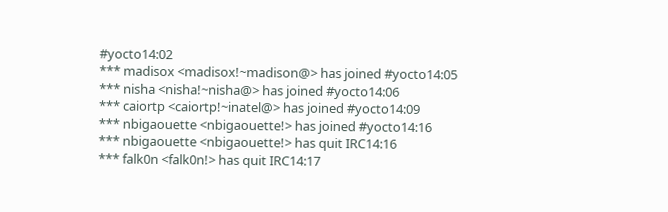#yocto14:02
*** madisox <madisox!~madison@> has joined #yocto14:05
*** nisha <nisha!~nisha@> has joined #yocto14:06
*** caiortp <caiortp!~inatel@> has joined #yocto14:09
*** nbigaouette <nbigaouette!> has joined #yocto14:16
*** nbigaouette <nbigaouette!> has quit IRC14:16
*** falk0n <falk0n!> has quit IRC14:17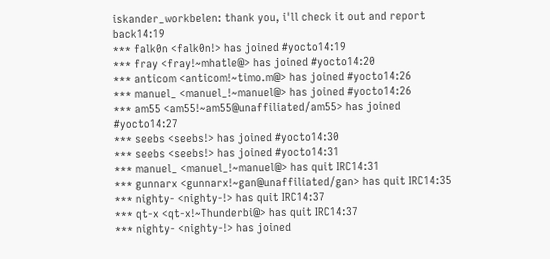iskander_workbelen: thank you, i'll check it out and report back14:19
*** falk0n <falk0n!> has joined #yocto14:19
*** fray <fray!~mhatle@> has joined #yocto14:20
*** anticom <anticom!~timo.m@> has joined #yocto14:26
*** manuel_ <manuel_!~manuel@> has joined #yocto14:26
*** am55 <am55!~am55@unaffiliated/am55> has joined #yocto14:27
*** seebs <seebs!> has joined #yocto14:30
*** seebs <seebs!> has joined #yocto14:31
*** manuel_ <manuel_!~manuel@> has quit IRC14:31
*** gunnarx <gunnarx!~gan@unaffiliated/gan> has quit IRC14:35
*** nighty- <nighty-!> has quit IRC14:37
*** qt-x <qt-x!~Thunderbi@> has quit IRC14:37
*** nighty- <nighty-!> has joined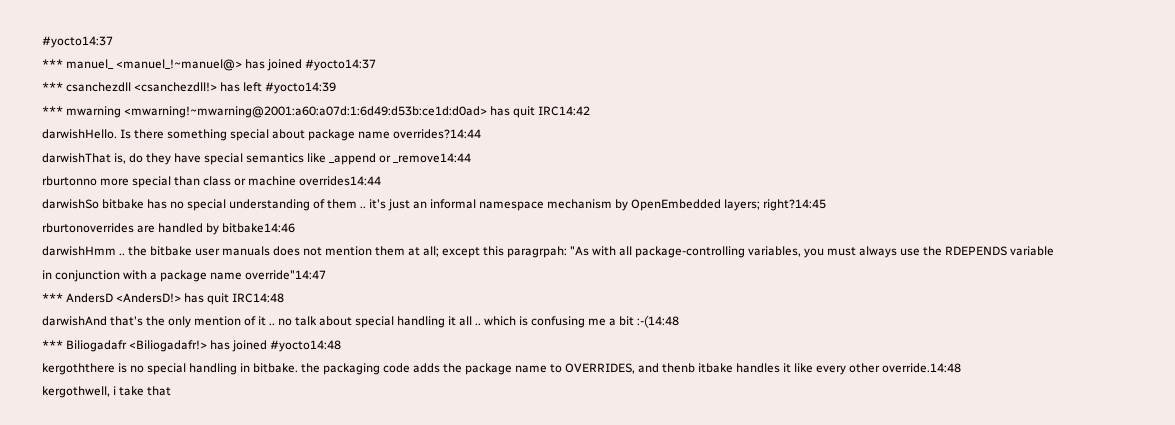#yocto14:37
*** manuel_ <manuel_!~manuel@> has joined #yocto14:37
*** csanchezdll <csanchezdll!> has left #yocto14:39
*** mwarning <mwarning!~mwarning@2001:a60:a07d:1:6d49:d53b:ce1d:d0ad> has quit IRC14:42
darwishHello. Is there something special about package name overrides?14:44
darwishThat is, do they have special semantics like _append or _remove14:44
rburtonno more special than class or machine overrides14:44
darwishSo bitbake has no special understanding of them .. it's just an informal namespace mechanism by OpenEmbedded layers; right?14:45
rburtonoverrides are handled by bitbake14:46
darwishHmm .. the bitbake user manuals does not mention them at all; except this paragrpah: "As with all package-controlling variables, you must always use the RDEPENDS variable in conjunction with a package name override"14:47
*** AndersD <AndersD!> has quit IRC14:48
darwishAnd that's the only mention of it .. no talk about special handling it all .. which is confusing me a bit :-(14:48
*** Biliogadafr <Biliogadafr!> has joined #yocto14:48
kergoththere is no special handling in bitbake. the packaging code adds the package name to OVERRIDES, and thenb itbake handles it like every other override.14:48
kergothwell, i take that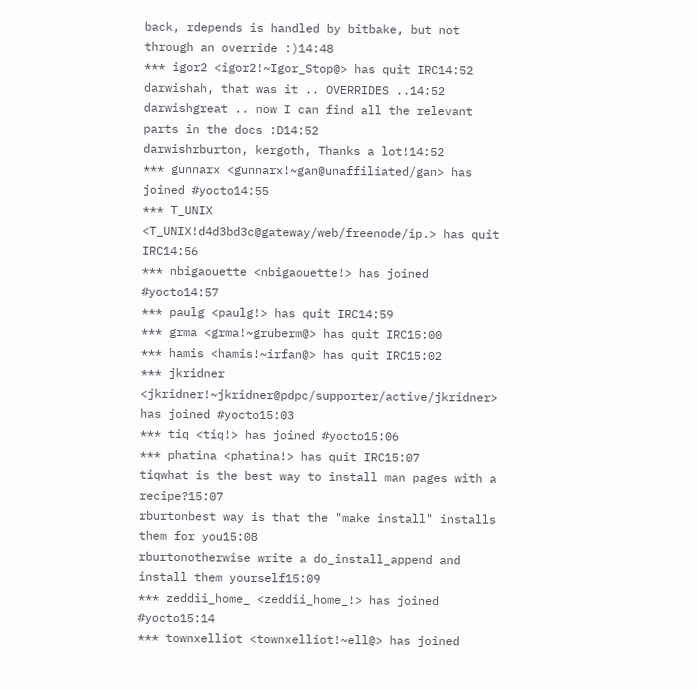back, rdepends is handled by bitbake, but not through an override :)14:48
*** igor2 <igor2!~Igor_Stop@> has quit IRC14:52
darwishah, that was it .. OVERRIDES ..14:52
darwishgreat .. now I can find all the relevant parts in the docs :D14:52
darwishrburton, kergoth, Thanks a lot!14:52
*** gunnarx <gunnarx!~gan@unaffiliated/gan> has joined #yocto14:55
*** T_UNIX <T_UNIX!d4d3bd3c@gateway/web/freenode/ip.> has quit IRC14:56
*** nbigaouette <nbigaouette!> has joined #yocto14:57
*** paulg <paulg!> has quit IRC14:59
*** grma <grma!~gruberm@> has quit IRC15:00
*** hamis <hamis!~irfan@> has quit IRC15:02
*** jkridner <jkridner!~jkridner@pdpc/supporter/active/jkridner> has joined #yocto15:03
*** tiq <tiq!> has joined #yocto15:06
*** phatina <phatina!> has quit IRC15:07
tiqwhat is the best way to install man pages with a recipe?15:07
rburtonbest way is that the "make install" installs them for you15:08
rburtonotherwise write a do_install_append and install them yourself15:09
*** zeddii_home_ <zeddii_home_!> has joined #yocto15:14
*** townxelliot <townxelliot!~ell@> has joined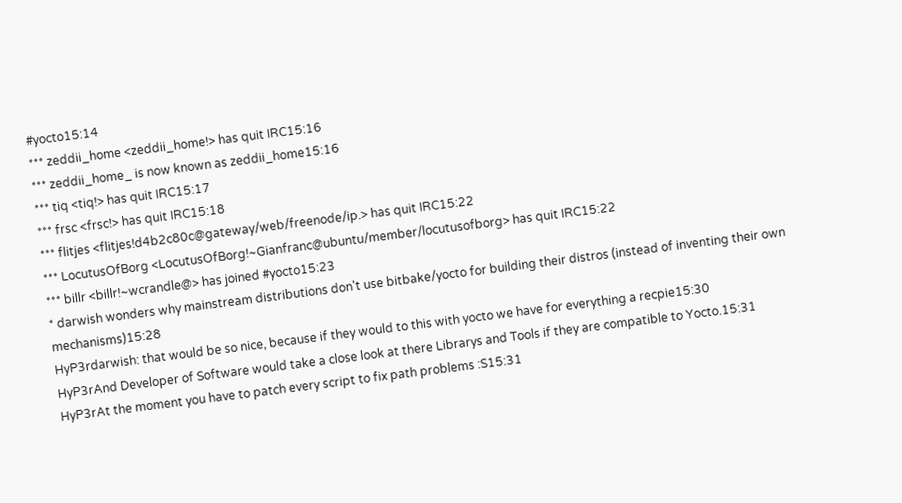#yocto15:14
*** zeddii_home <zeddii_home!> has quit IRC15:16
*** zeddii_home_ is now known as zeddii_home15:16
*** tiq <tiq!> has quit IRC15:17
*** frsc <frsc!> has quit IRC15:18
*** flitjes <flitjes!d4b2c80c@gateway/web/freenode/ip.> has quit IRC15:22
*** LocutusOfBorg <LocutusOfBorg!~Gianfranc@ubuntu/member/locutusofborg> has quit IRC15:22
*** billr <billr!~wcrandle@> has joined #yocto15:23
* darwish wonders why mainstream distributions don't use bitbake/yocto for building their distros (instead of inventing their own mechanisms)15:28
HyP3rdarwish: that would be so nice, because if they would to this with yocto we have for everything a recpie15:30
HyP3rAnd Developer of Software would take a close look at there Librarys and Tools if they are compatible to Yocto.15:31
HyP3rAt the moment you have to patch every script to fix path problems :S15:31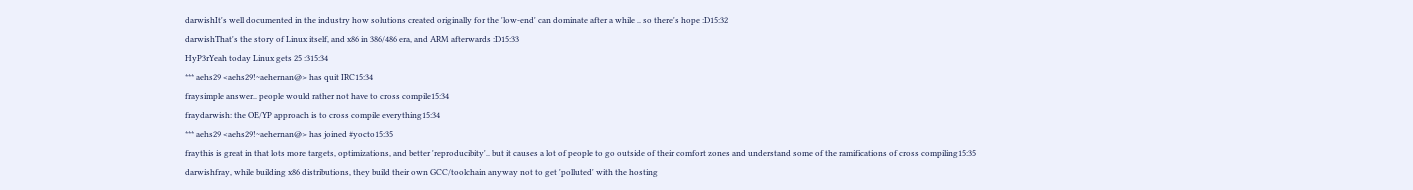darwishIt's well documented in the industry how solutions created originally for the 'low-end' can dominate after a while .. so there's hope :D15:32
darwishThat's the story of Linux itself, and x86 in 386/486 era, and ARM afterwards :D15:33
HyP3rYeah today Linux gets 25 :315:34
*** aehs29 <aehs29!~aehernan@> has quit IRC15:34
fraysimple answer.. people would rather not have to cross compile15:34
fraydarwish: the OE/YP approach is to cross compile everything15:34
*** aehs29 <aehs29!~aehernan@> has joined #yocto15:35
fraythis is great in that lots more targets, optimizations, and better 'reproducibity'.. but it causes a lot of people to go outside of their comfort zones and understand some of the ramifications of cross compiling15:35
darwishfray, while building x86 distributions, they build their own GCC/toolchain anyway not to get 'polluted' with the hosting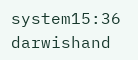system15:36
darwishand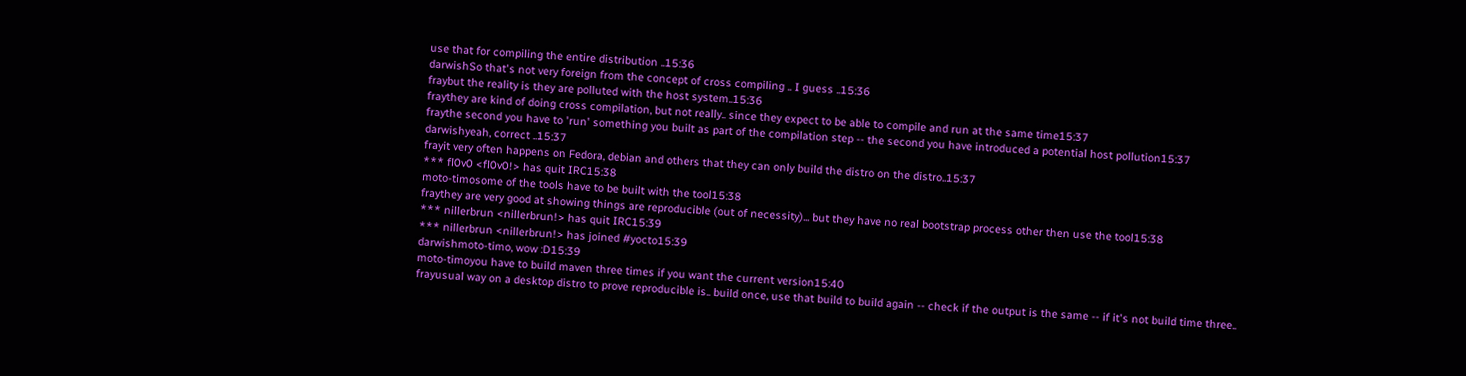use that for compiling the entire distribution ..15:36
darwishSo that's not very foreign from the concept of cross compiling .. I guess ..15:36
fraybut the reality is they are polluted with the host system..15:36
fraythey are kind of doing cross compilation, but not really.. since they expect to be able to compile and run at the same time15:37
fraythe second you have to 'run' something you built as part of the compilation step -- the second you have introduced a potential host pollution15:37
darwishyeah, correct ..15:37
frayit very often happens on Fedora, debian and others that they can only build the distro on the distro..15:37
*** fl0v0 <fl0v0!> has quit IRC15:38
moto-timosome of the tools have to be built with the tool15:38
fraythey are very good at showing things are reproducible (out of necessity)... but they have no real bootstrap process other then use the tool15:38
*** nillerbrun <nillerbrun!> has quit IRC15:39
*** nillerbrun <nillerbrun!> has joined #yocto15:39
darwishmoto-timo, wow :D15:39
moto-timoyou have to build maven three times if you want the current version15:40
frayusual way on a desktop distro to prove reproducible is.. build once, use that build to build again -- check if the output is the same -- if it's not build time three..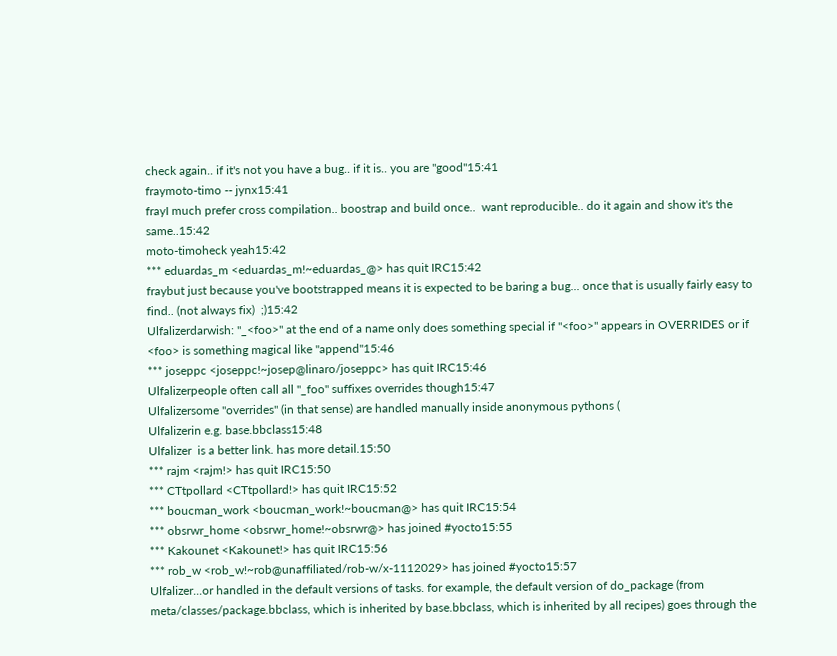check again.. if it's not you have a bug.. if it is.. you are "good"15:41
fraymoto-timo -- jynx15:41
frayI much prefer cross compilation.. boostrap and build once..  want reproducible.. do it again and show it's the same..15:42
moto-timoheck yeah15:42
*** eduardas_m <eduardas_m!~eduardas_@> has quit IRC15:42
fraybut just because you've bootstrapped means it is expected to be baring a bug... once that is usually fairly easy to find.. (not always fix)  ;)15:42
Ulfalizerdarwish: "_<foo>" at the end of a name only does something special if "<foo>" appears in OVERRIDES or if <foo> is something magical like "append"15:46
*** joseppc <joseppc!~josep@linaro/joseppc> has quit IRC15:46
Ulfalizerpeople often call all "_foo" suffixes overrides though15:47
Ulfalizersome "overrides" (in that sense) are handled manually inside anonymous pythons (
Ulfalizerin e.g. base.bbclass15:48
Ulfalizer  is a better link. has more detail.15:50
*** rajm <rajm!> has quit IRC15:50
*** CTtpollard <CTtpollard!> has quit IRC15:52
*** boucman_work <boucman_work!~boucman@> has quit IRC15:54
*** obsrwr_home <obsrwr_home!~obsrwr@> has joined #yocto15:55
*** Kakounet <Kakounet!> has quit IRC15:56
*** rob_w <rob_w!~rob@unaffiliated/rob-w/x-1112029> has joined #yocto15:57
Ulfalizer...or handled in the default versions of tasks. for example, the default version of do_package (from meta/classes/package.bbclass, which is inherited by base.bbclass, which is inherited by all recipes) goes through the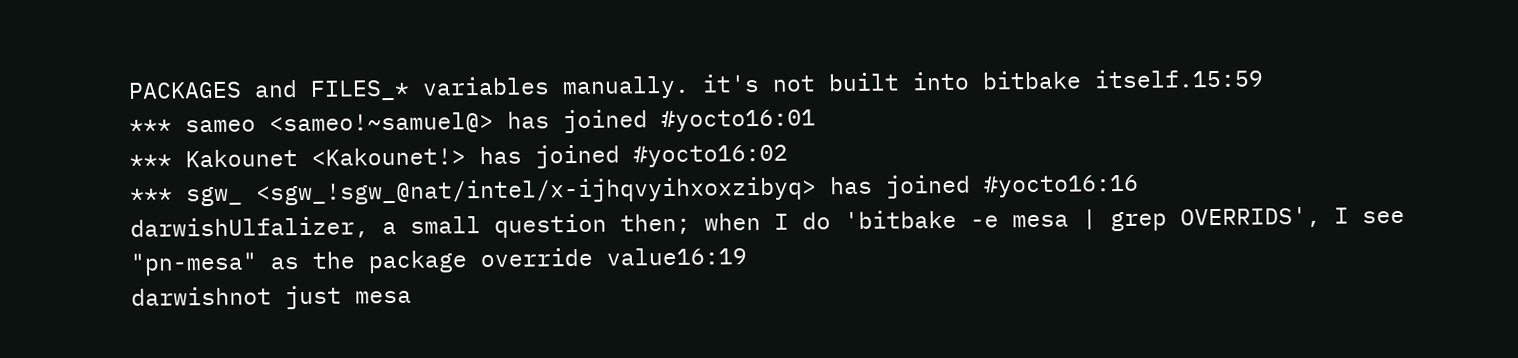PACKAGES and FILES_* variables manually. it's not built into bitbake itself.15:59
*** sameo <sameo!~samuel@> has joined #yocto16:01
*** Kakounet <Kakounet!> has joined #yocto16:02
*** sgw_ <sgw_!sgw_@nat/intel/x-ijhqvyihxoxzibyq> has joined #yocto16:16
darwishUlfalizer, a small question then; when I do 'bitbake -e mesa | grep OVERRIDS', I see "pn-mesa" as the package override value16:19
darwishnot just mesa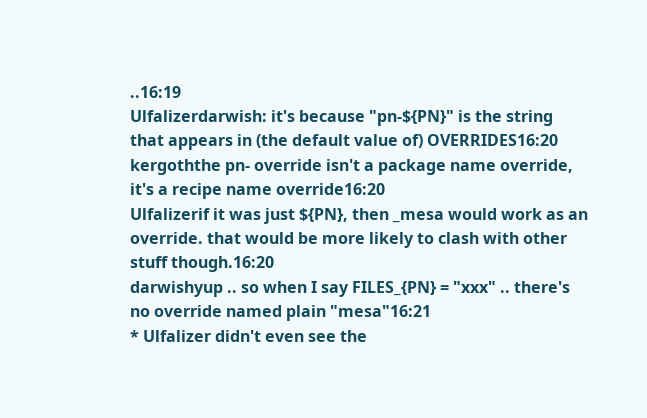..16:19
Ulfalizerdarwish: it's because "pn-${PN}" is the string that appears in (the default value of) OVERRIDES16:20
kergoththe pn- override isn't a package name override, it's a recipe name override16:20
Ulfalizerif it was just ${PN}, then _mesa would work as an override. that would be more likely to clash with other stuff though.16:20
darwishyup .. so when I say FILES_{PN} = "xxx" .. there's no override named plain "mesa"16:21
* Ulfalizer didn't even see the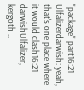"package" part16:21
Ulfalizerdarwish: yeah, that's one place where it would clash16:21
darwishUlfalizer, kergoth ..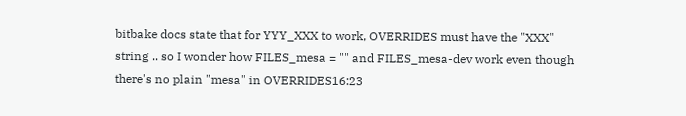bitbake docs state that for YYY_XXX to work, OVERRIDES must have the "XXX" string .. so I wonder how FILES_mesa = "" and FILES_mesa-dev work even though there's no plain "mesa" in OVERRIDES16:23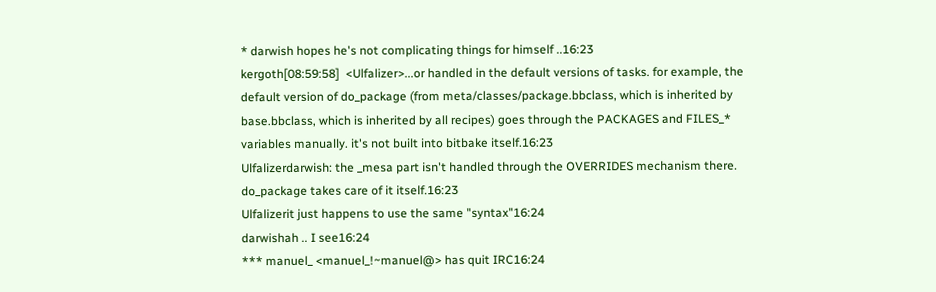* darwish hopes he's not complicating things for himself ..16:23
kergoth[08:59:58]  <Ulfalizer>...or handled in the default versions of tasks. for example, the default version of do_package (from meta/classes/package.bbclass, which is inherited by base.bbclass, which is inherited by all recipes) goes through the PACKAGES and FILES_* variables manually. it's not built into bitbake itself.16:23
Ulfalizerdarwish: the _mesa part isn't handled through the OVERRIDES mechanism there. do_package takes care of it itself.16:23
Ulfalizerit just happens to use the same "syntax"16:24
darwishah .. I see16:24
*** manuel_ <manuel_!~manuel@> has quit IRC16:24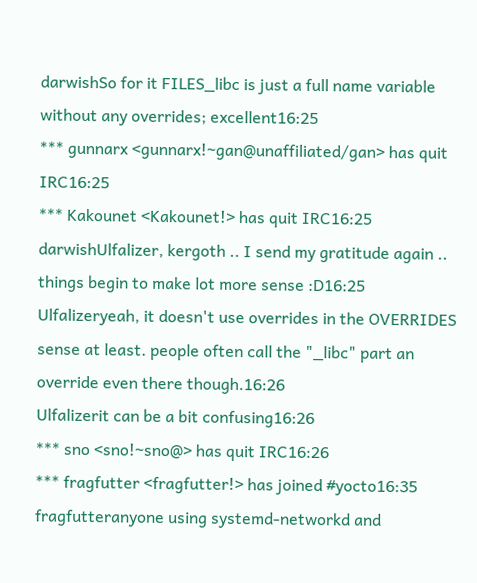darwishSo for it FILES_libc is just a full name variable without any overrides; excellent16:25
*** gunnarx <gunnarx!~gan@unaffiliated/gan> has quit IRC16:25
*** Kakounet <Kakounet!> has quit IRC16:25
darwishUlfalizer, kergoth .. I send my gratitude again .. things begin to make lot more sense :D16:25
Ulfalizeryeah, it doesn't use overrides in the OVERRIDES sense at least. people often call the "_libc" part an override even there though.16:26
Ulfalizerit can be a bit confusing16:26
*** sno <sno!~sno@> has quit IRC16:26
*** fragfutter <fragfutter!> has joined #yocto16:35
fragfutteranyone using systemd-networkd and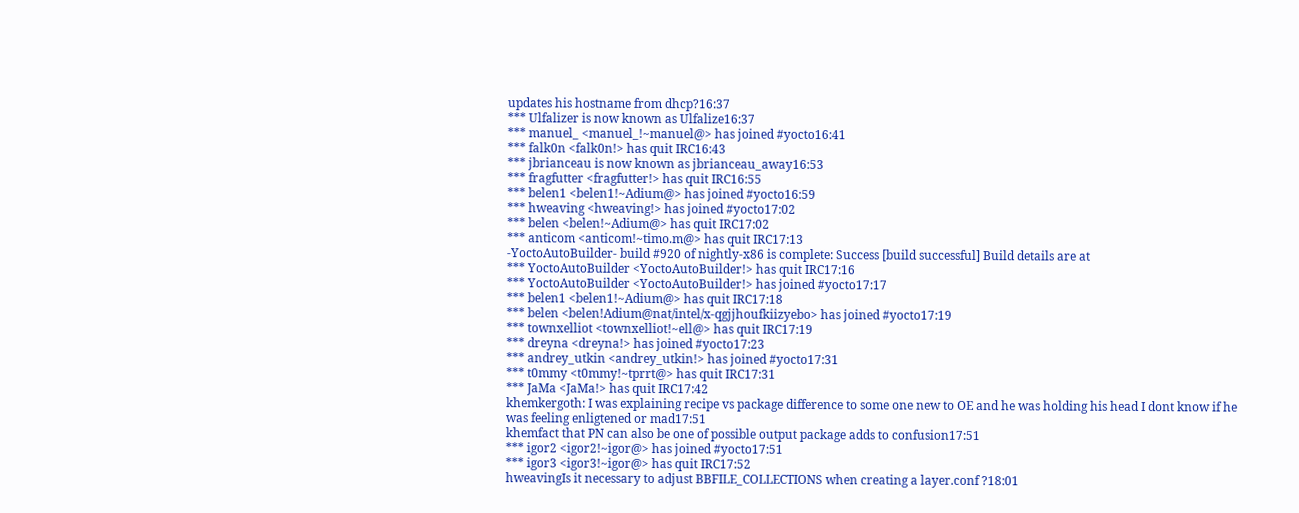updates his hostname from dhcp?16:37
*** Ulfalizer is now known as Ulfalize16:37
*** manuel_ <manuel_!~manuel@> has joined #yocto16:41
*** falk0n <falk0n!> has quit IRC16:43
*** jbrianceau is now known as jbrianceau_away16:53
*** fragfutter <fragfutter!> has quit IRC16:55
*** belen1 <belen1!~Adium@> has joined #yocto16:59
*** hweaving <hweaving!> has joined #yocto17:02
*** belen <belen!~Adium@> has quit IRC17:02
*** anticom <anticom!~timo.m@> has quit IRC17:13
-YoctoAutoBuilder- build #920 of nightly-x86 is complete: Success [build successful] Build details are at
*** YoctoAutoBuilder <YoctoAutoBuilder!> has quit IRC17:16
*** YoctoAutoBuilder <YoctoAutoBuilder!> has joined #yocto17:17
*** belen1 <belen1!~Adium@> has quit IRC17:18
*** belen <belen!Adium@nat/intel/x-qgjjhoufkiizyebo> has joined #yocto17:19
*** townxelliot <townxelliot!~ell@> has quit IRC17:19
*** dreyna <dreyna!> has joined #yocto17:23
*** andrey_utkin <andrey_utkin!> has joined #yocto17:31
*** t0mmy <t0mmy!~tprrt@> has quit IRC17:31
*** JaMa <JaMa!> has quit IRC17:42
khemkergoth: I was explaining recipe vs package difference to some one new to OE and he was holding his head I dont know if he was feeling enligtened or mad17:51
khemfact that PN can also be one of possible output package adds to confusion17:51
*** igor2 <igor2!~igor@> has joined #yocto17:51
*** igor3 <igor3!~igor@> has quit IRC17:52
hweavingIs it necessary to adjust BBFILE_COLLECTIONS when creating a layer.conf ?18:01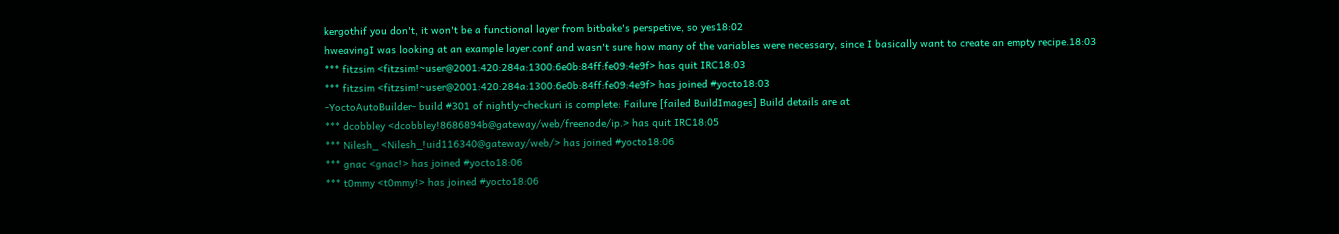kergothif you don't, it won't be a functional layer from bitbake's perspetive, so yes18:02
hweavingI was looking at an example layer.conf and wasn't sure how many of the variables were necessary, since I basically want to create an empty recipe.18:03
*** fitzsim <fitzsim!~user@2001:420:284a:1300:6e0b:84ff:fe09:4e9f> has quit IRC18:03
*** fitzsim <fitzsim!~user@2001:420:284a:1300:6e0b:84ff:fe09:4e9f> has joined #yocto18:03
-YoctoAutoBuilder- build #301 of nightly-checkuri is complete: Failure [failed BuildImages] Build details are at
*** dcobbley <dcobbley!8686894b@gateway/web/freenode/ip.> has quit IRC18:05
*** Nilesh_ <Nilesh_!uid116340@gateway/web/> has joined #yocto18:06
*** gnac <gnac!> has joined #yocto18:06
*** t0mmy <t0mmy!> has joined #yocto18:06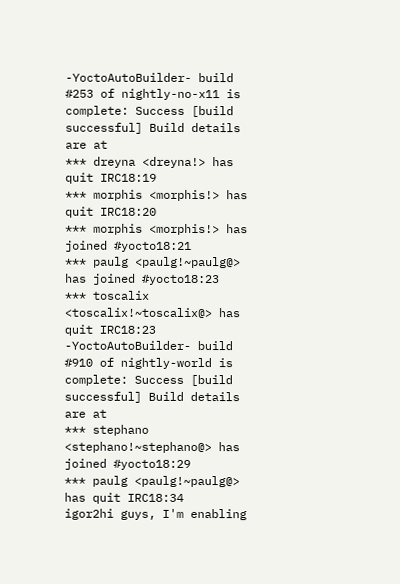-YoctoAutoBuilder- build #253 of nightly-no-x11 is complete: Success [build successful] Build details are at
*** dreyna <dreyna!> has quit IRC18:19
*** morphis <morphis!> has quit IRC18:20
*** morphis <morphis!> has joined #yocto18:21
*** paulg <paulg!~paulg@> has joined #yocto18:23
*** toscalix <toscalix!~toscalix@> has quit IRC18:23
-YoctoAutoBuilder- build #910 of nightly-world is complete: Success [build successful] Build details are at
*** stephano <stephano!~stephano@> has joined #yocto18:29
*** paulg <paulg!~paulg@> has quit IRC18:34
igor2hi guys, I'm enabling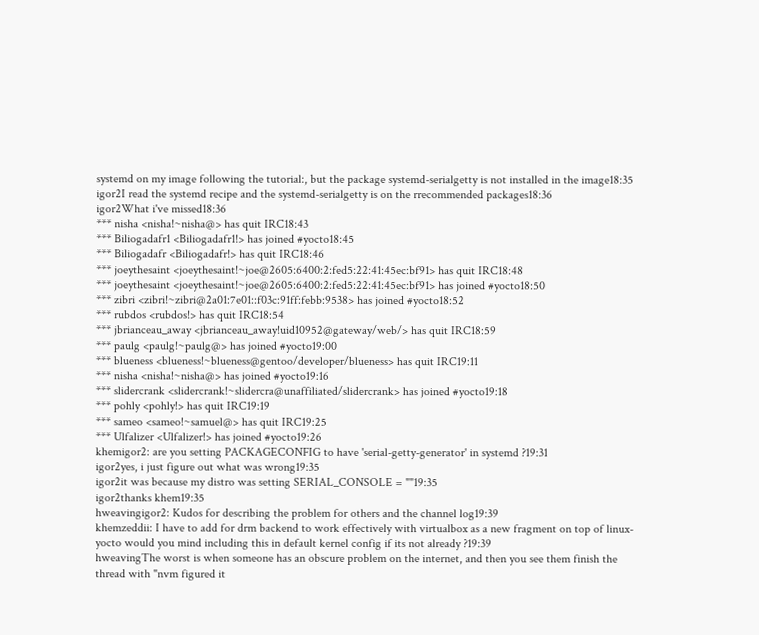systemd on my image following the tutorial:, but the package systemd-serialgetty is not installed in the image18:35
igor2I read the systemd recipe and the systemd-serialgetty is on the rrecommended packages18:36
igor2What i've missed18:36
*** nisha <nisha!~nisha@> has quit IRC18:43
*** Biliogadafr1 <Biliogadafr1!> has joined #yocto18:45
*** Biliogadafr <Biliogadafr!> has quit IRC18:46
*** joeythesaint <joeythesaint!~joe@2605:6400:2:fed5:22:41:45ec:bf91> has quit IRC18:48
*** joeythesaint <joeythesaint!~joe@2605:6400:2:fed5:22:41:45ec:bf91> has joined #yocto18:50
*** zibri <zibri!~zibri@2a01:7e01::f03c:91ff:febb:9538> has joined #yocto18:52
*** rubdos <rubdos!> has quit IRC18:54
*** jbrianceau_away <jbrianceau_away!uid10952@gateway/web/> has quit IRC18:59
*** paulg <paulg!~paulg@> has joined #yocto19:00
*** blueness <blueness!~blueness@gentoo/developer/blueness> has quit IRC19:11
*** nisha <nisha!~nisha@> has joined #yocto19:16
*** slidercrank <slidercrank!~slidercra@unaffiliated/slidercrank> has joined #yocto19:18
*** pohly <pohly!> has quit IRC19:19
*** sameo <sameo!~samuel@> has quit IRC19:25
*** Ulfalizer <Ulfalizer!> has joined #yocto19:26
khemigor2: are you setting PACKAGECONFIG to have 'serial-getty-generator' in systemd ?19:31
igor2yes, i just figure out what was wrong19:35
igor2it was because my distro was setting SERIAL_CONSOLE = ""19:35
igor2thanks khem19:35
hweavingigor2: Kudos for describing the problem for others and the channel log19:39
khemzeddii: I have to add for drm backend to work effectively with virtualbox as a new fragment on top of linux-yocto would you mind including this in default kernel config if its not already ?19:39
hweavingThe worst is when someone has an obscure problem on the internet, and then you see them finish the thread with "nvm figured it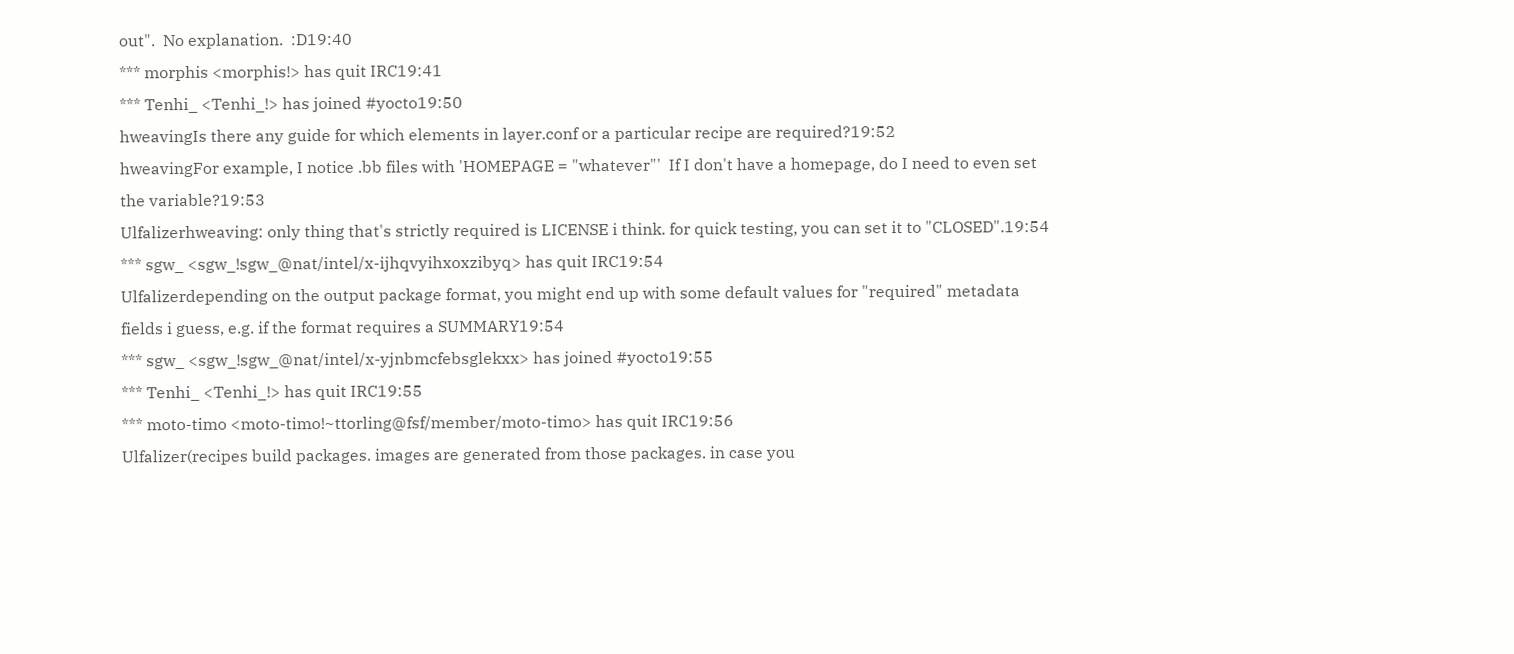out".  No explanation.  :D19:40
*** morphis <morphis!> has quit IRC19:41
*** Tenhi_ <Tenhi_!> has joined #yocto19:50
hweavingIs there any guide for which elements in layer.conf or a particular recipe are required?19:52
hweavingFor example, I notice .bb files with 'HOMEPAGE = "whatever"'  If I don't have a homepage, do I need to even set the variable?19:53
Ulfalizerhweaving: only thing that's strictly required is LICENSE i think. for quick testing, you can set it to "CLOSED".19:54
*** sgw_ <sgw_!sgw_@nat/intel/x-ijhqvyihxoxzibyq> has quit IRC19:54
Ulfalizerdepending on the output package format, you might end up with some default values for "required" metadata fields i guess, e.g. if the format requires a SUMMARY19:54
*** sgw_ <sgw_!sgw_@nat/intel/x-yjnbmcfebsglekxx> has joined #yocto19:55
*** Tenhi_ <Tenhi_!> has quit IRC19:55
*** moto-timo <moto-timo!~ttorling@fsf/member/moto-timo> has quit IRC19:56
Ulfalizer(recipes build packages. images are generated from those packages. in case you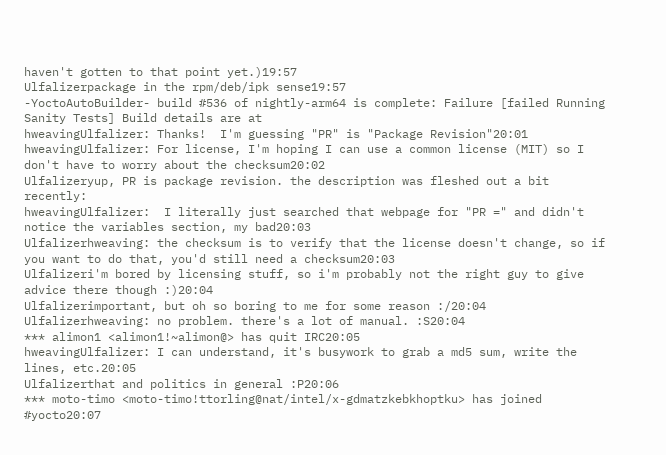haven't gotten to that point yet.)19:57
Ulfalizerpackage in the rpm/deb/ipk sense19:57
-YoctoAutoBuilder- build #536 of nightly-arm64 is complete: Failure [failed Running Sanity Tests] Build details are at
hweavingUlfalizer: Thanks!  I'm guessing "PR" is "Package Revision"20:01
hweavingUlfalizer: For license, I'm hoping I can use a common license (MIT) so I don't have to worry about the checksum20:02
Ulfalizeryup, PR is package revision. the description was fleshed out a bit recently:
hweavingUlfalizer:  I literally just searched that webpage for "PR =" and didn't notice the variables section, my bad20:03
Ulfalizerhweaving: the checksum is to verify that the license doesn't change, so if you want to do that, you'd still need a checksum20:03
Ulfalizeri'm bored by licensing stuff, so i'm probably not the right guy to give advice there though :)20:04
Ulfalizerimportant, but oh so boring to me for some reason :/20:04
Ulfalizerhweaving: no problem. there's a lot of manual. :S20:04
*** alimon1 <alimon1!~alimon@> has quit IRC20:05
hweavingUlfalizer: I can understand, it's busywork to grab a md5 sum, write the lines, etc.20:05
Ulfalizerthat and politics in general :P20:06
*** moto-timo <moto-timo!ttorling@nat/intel/x-gdmatzkebkhoptku> has joined #yocto20:07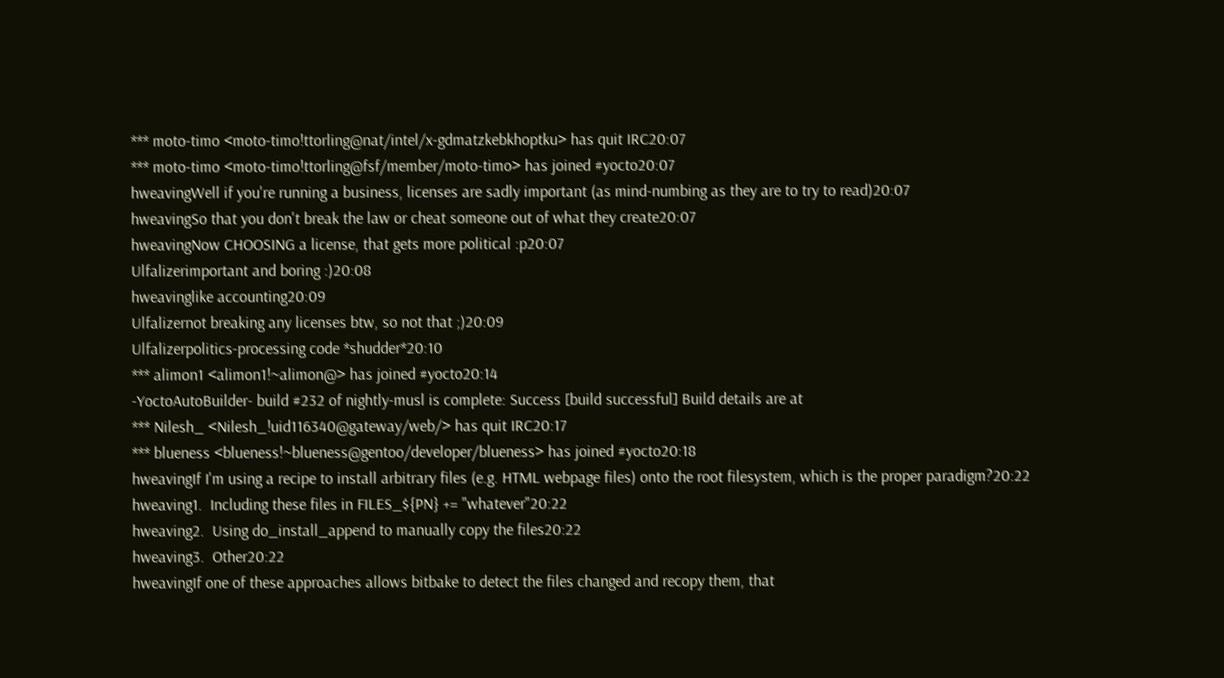*** moto-timo <moto-timo!ttorling@nat/intel/x-gdmatzkebkhoptku> has quit IRC20:07
*** moto-timo <moto-timo!ttorling@fsf/member/moto-timo> has joined #yocto20:07
hweavingWell if you're running a business, licenses are sadly important (as mind-numbing as they are to try to read)20:07
hweavingSo that you don't break the law or cheat someone out of what they create20:07
hweavingNow CHOOSING a license, that gets more political :p20:07
Ulfalizerimportant and boring :)20:08
hweavinglike accounting20:09
Ulfalizernot breaking any licenses btw, so not that ;)20:09
Ulfalizerpolitics-processing code *shudder*20:10
*** alimon1 <alimon1!~alimon@> has joined #yocto20:14
-YoctoAutoBuilder- build #232 of nightly-musl is complete: Success [build successful] Build details are at
*** Nilesh_ <Nilesh_!uid116340@gateway/web/> has quit IRC20:17
*** blueness <blueness!~blueness@gentoo/developer/blueness> has joined #yocto20:18
hweavingIf I'm using a recipe to install arbitrary files (e.g. HTML webpage files) onto the root filesystem, which is the proper paradigm?20:22
hweaving1.  Including these files in FILES_${PN} += "whatever"20:22
hweaving2.  Using do_install_append to manually copy the files20:22
hweaving3.  Other20:22
hweavingIf one of these approaches allows bitbake to detect the files changed and recopy them, that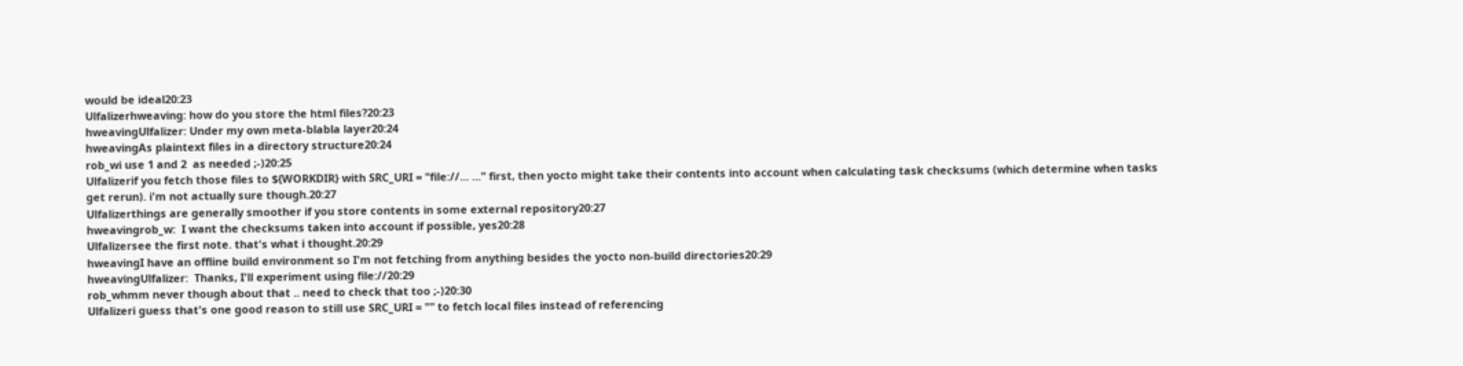would be ideal20:23
Ulfalizerhweaving: how do you store the html files?20:23
hweavingUlfalizer: Under my own meta-blabla layer20:24
hweavingAs plaintext files in a directory structure20:24
rob_wi use 1 and 2  as needed ;-)20:25
Ulfalizerif you fetch those files to ${WORKDIR} with SRC_URI = "file://... ..." first, then yocto might take their contents into account when calculating task checksums (which determine when tasks get rerun). i'm not actually sure though.20:27
Ulfalizerthings are generally smoother if you store contents in some external repository20:27
hweavingrob_w:  I want the checksums taken into account if possible, yes20:28
Ulfalizersee the first note. that's what i thought.20:29
hweavingI have an offline build environment so I'm not fetching from anything besides the yocto non-build directories20:29
hweavingUlfalizer:  Thanks, I'll experiment using file://20:29
rob_whmm never though about that .. need to check that too ;-)20:30
Ulfalizeri guess that's one good reason to still use SRC_URI = "" to fetch local files instead of referencing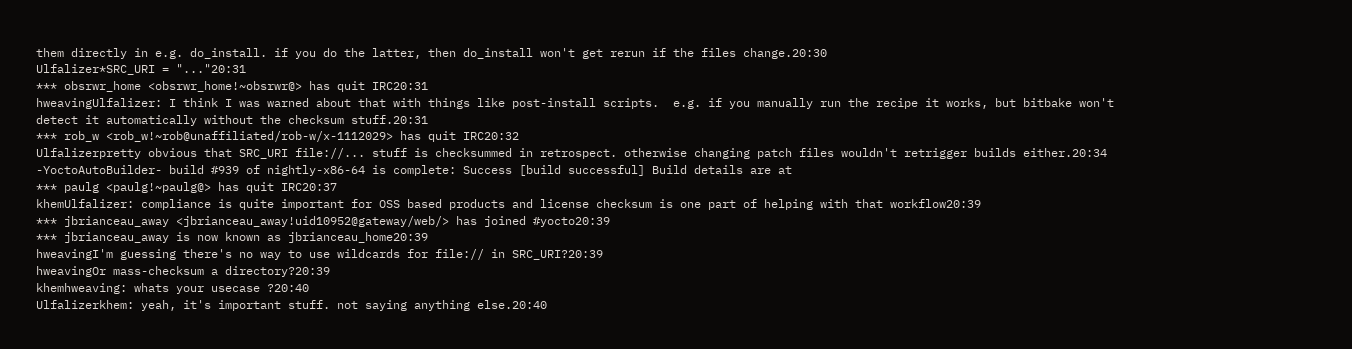them directly in e.g. do_install. if you do the latter, then do_install won't get rerun if the files change.20:30
Ulfalizer*SRC_URI = "..."20:31
*** obsrwr_home <obsrwr_home!~obsrwr@> has quit IRC20:31
hweavingUlfalizer: I think I was warned about that with things like post-install scripts.  e.g. if you manually run the recipe it works, but bitbake won't detect it automatically without the checksum stuff.20:31
*** rob_w <rob_w!~rob@unaffiliated/rob-w/x-1112029> has quit IRC20:32
Ulfalizerpretty obvious that SRC_URI file://... stuff is checksummed in retrospect. otherwise changing patch files wouldn't retrigger builds either.20:34
-YoctoAutoBuilder- build #939 of nightly-x86-64 is complete: Success [build successful] Build details are at
*** paulg <paulg!~paulg@> has quit IRC20:37
khemUlfalizer: compliance is quite important for OSS based products and license checksum is one part of helping with that workflow20:39
*** jbrianceau_away <jbrianceau_away!uid10952@gateway/web/> has joined #yocto20:39
*** jbrianceau_away is now known as jbrianceau_home20:39
hweavingI'm guessing there's no way to use wildcards for file:// in SRC_URI?20:39
hweavingOr mass-checksum a directory?20:39
khemhweaving: whats your usecase ?20:40
Ulfalizerkhem: yeah, it's important stuff. not saying anything else.20:40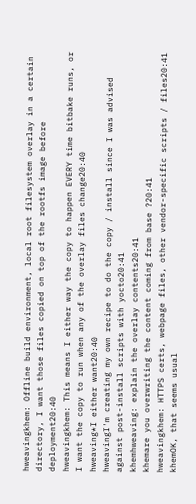hweavingkhem: Offline build environment, local root filesystem overlay in a certain directory, I want those files copied on top of the rootfs image before deployment20:40
hweavingkhem: This means I either way the copy to happen EVERY time bitbake runs, or I want the copy to run when any of the overlay files change20:40
hweaving*I either want20:40
hweavingI'm creating my own recipe to do the copy / install since I was advised against post-install scripts with yocto20:41
khemhweaving: explain the overlay contents20:41
khemare you overwriting the content coming from base ?20:41
hweavingkhem: HTTPS certs, webpage files, other vendor-specific scripts / files20:41
khemOK, that seems usual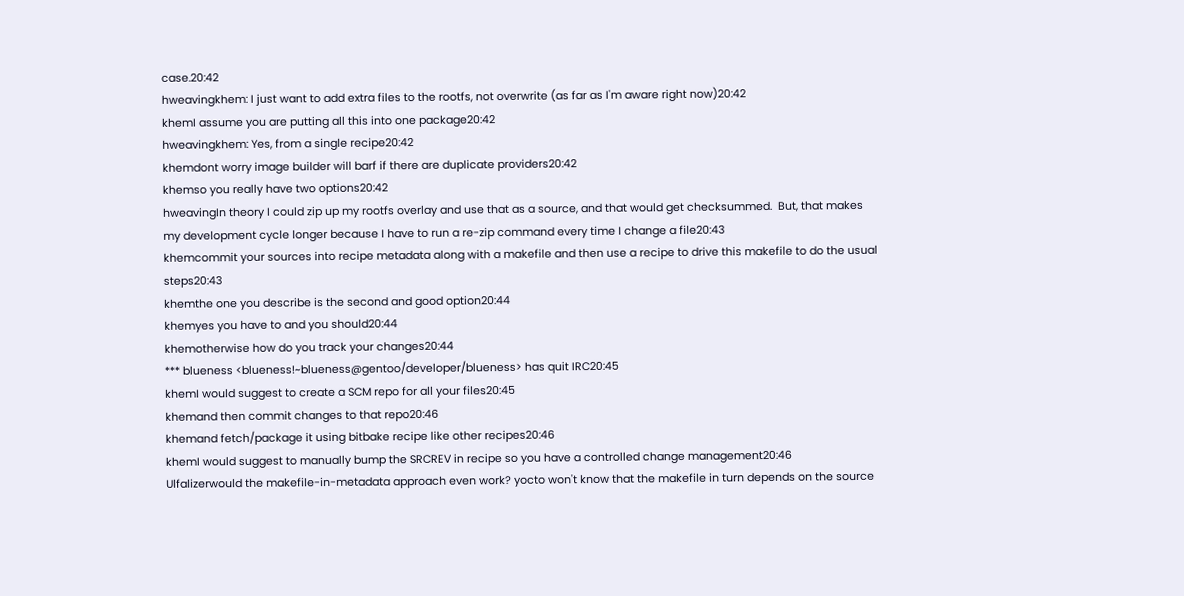case.20:42
hweavingkhem: I just want to add extra files to the rootfs, not overwrite (as far as I'm aware right now)20:42
khemI assume you are putting all this into one package20:42
hweavingkhem: Yes, from a single recipe20:42
khemdont worry image builder will barf if there are duplicate providers20:42
khemso you really have two options20:42
hweavingIn theory I could zip up my rootfs overlay and use that as a source, and that would get checksummed.  But, that makes my development cycle longer because I have to run a re-zip command every time I change a file20:43
khemcommit your sources into recipe metadata along with a makefile and then use a recipe to drive this makefile to do the usual steps20:43
khemthe one you describe is the second and good option20:44
khemyes you have to and you should20:44
khemotherwise how do you track your changes20:44
*** blueness <blueness!~blueness@gentoo/developer/blueness> has quit IRC20:45
khemI would suggest to create a SCM repo for all your files20:45
khemand then commit changes to that repo20:46
khemand fetch/package it using bitbake recipe like other recipes20:46
khemI would suggest to manually bump the SRCREV in recipe so you have a controlled change management20:46
Ulfalizerwould the makefile-in-metadata approach even work? yocto won't know that the makefile in turn depends on the source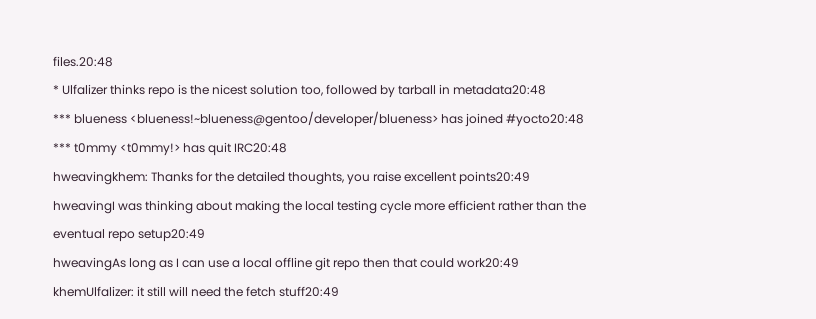files.20:48
* Ulfalizer thinks repo is the nicest solution too, followed by tarball in metadata20:48
*** blueness <blueness!~blueness@gentoo/developer/blueness> has joined #yocto20:48
*** t0mmy <t0mmy!> has quit IRC20:48
hweavingkhem: Thanks for the detailed thoughts, you raise excellent points20:49
hweavingI was thinking about making the local testing cycle more efficient rather than the eventual repo setup20:49
hweavingAs long as I can use a local offline git repo then that could work20:49
khemUlfalizer: it still will need the fetch stuff20:49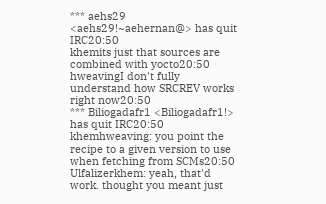*** aehs29 <aehs29!~aehernan@> has quit IRC20:50
khemits just that sources are combined with yocto20:50
hweavingI don't fully understand how SRCREV works right now20:50
*** Biliogadafr1 <Biliogadafr1!> has quit IRC20:50
khemhweaving: you point the recipe to a given version to use when fetching from SCMs20:50
Ulfalizerkhem: yeah, that'd work. thought you meant just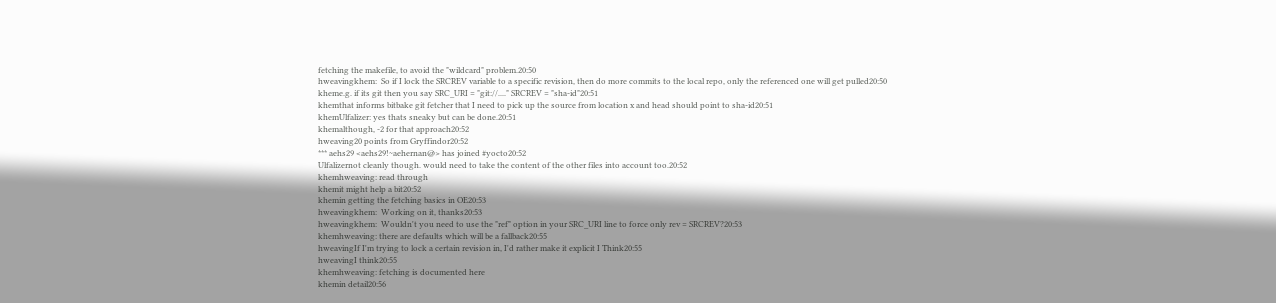fetching the makefile, to avoid the "wildcard" problem.20:50
hweavingkhem:  So if I lock the SRCREV variable to a specific revision, then do more commits to the local repo, only the referenced one will get pulled20:50
kheme.g. if its git then you say SRC_URI = "git://...." SRCREV = "sha-id"20:51
khemthat informs bitbake git fetcher that I need to pick up the source from location x and head should point to sha-id20:51
khemUlfalizer: yes thats sneaky but can be done.20:51
khemalthough, -2 for that approach20:52
hweaving20 points from Gryffindor20:52
*** aehs29 <aehs29!~aehernan@> has joined #yocto20:52
Ulfalizernot cleanly though. would need to take the content of the other files into account too.20:52
khemhweaving: read through
khemit might help a bit20:52
khemin getting the fetching basics in OE20:53
hweavingkhem:  Working on it, thanks20:53
hweavingkhem:  Wouldn't you need to use the "ref" option in your SRC_URI line to force only rev = SRCREV?20:53
khemhweaving: there are defaults which will be a fallback20:55
hweavingIf I'm trying to lock a certain revision in, I'd rather make it explicit I Think20:55
hweavingI think20:55
khemhweaving: fetching is documented here
khemin detail20:56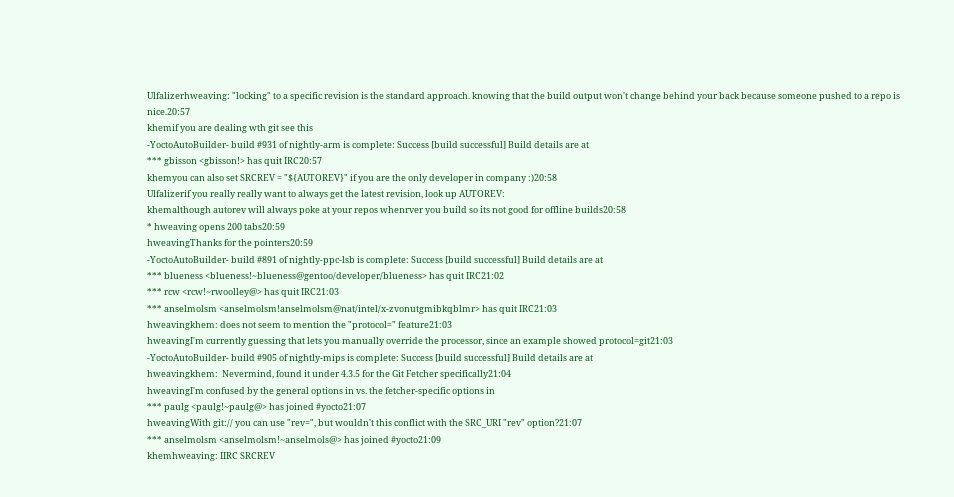Ulfalizerhweaving: "locking" to a specific revision is the standard approach. knowing that the build output won't change behind your back because someone pushed to a repo is nice.20:57
khemif you are dealing wth git see this
-YoctoAutoBuilder- build #931 of nightly-arm is complete: Success [build successful] Build details are at
*** gbisson <gbisson!> has quit IRC20:57
khemyou can also set SRCREV = "${AUTOREV}" if you are the only developer in company :)20:58
Ulfalizerif you really really want to always get the latest revision, look up AUTOREV:
khemalthough autorev will always poke at your repos whenrver you build so its not good for offline builds20:58
* hweaving opens 200 tabs20:59
hweavingThanks for the pointers20:59
-YoctoAutoBuilder- build #891 of nightly-ppc-lsb is complete: Success [build successful] Build details are at
*** blueness <blueness!~blueness@gentoo/developer/blueness> has quit IRC21:02
*** rcw <rcw!~rwoolley@> has quit IRC21:03
*** anselmolsm <anselmolsm!anselmolsm@nat/intel/x-zvonutgmibkqblmr> has quit IRC21:03
hweavingkhem: does not seem to mention the "protocol=" feature21:03
hweavingI'm currently guessing that lets you manually override the processor, since an example showed protocol=git21:03
-YoctoAutoBuilder- build #905 of nightly-mips is complete: Success [build successful] Build details are at
hweavingkhem:  Nevermind, found it under 4.3.5 for the Git Fetcher specifically21:04
hweavingI'm confused by the general options in vs. the fetcher-specific options in
*** paulg <paulg!~paulg@> has joined #yocto21:07
hweavingWith git:// you can use "rev=", but wouldn't this conflict with the SRC_URI "rev" option?21:07
*** anselmolsm <anselmolsm!~anselmols@> has joined #yocto21:09
khemhweaving: IIRC SRCREV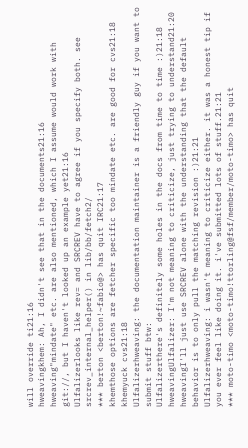will override ti21:16
hweavingkhem: Ah, I didn't see that in the documents21:16
hweaving"mindate" etc. are also mentioned, which I assume would work with git://, but I haven't looked up an example yet21:16
Ulfalizerlooks like rev= and SRCREV have to agree if you specify both. see srcrev_internal_helper() in lib/bb/fetch2/
*** berton <berton!~fabio@> has quit IRC21:17
khemthose options are fetcher specific too mindate etc. are good for cvs21:18
khemyuck cvs21:18
Ulfalizerhweaving: the documentation maintainer is a friendly guy if you want to submit stuff btw:
Ulfalizerthere's definitely some holes in the docs from time to time :)21:18
hweavingUlfalizer: I'm not meaning to criticize, just trying to understand21:20
hweavingI'll just use SRCREV alone with the understanding that the default behavior is to only pull the matching revision :)21:21
Ulfalizerhweaving: i wasn't meaning to criticize either. it was a honest tip if you ever feel like doing it. i've submitted lots of stuff.21:21
*** moto-timo <moto-timo!ttorling@fsf/member/moto-timo> has quit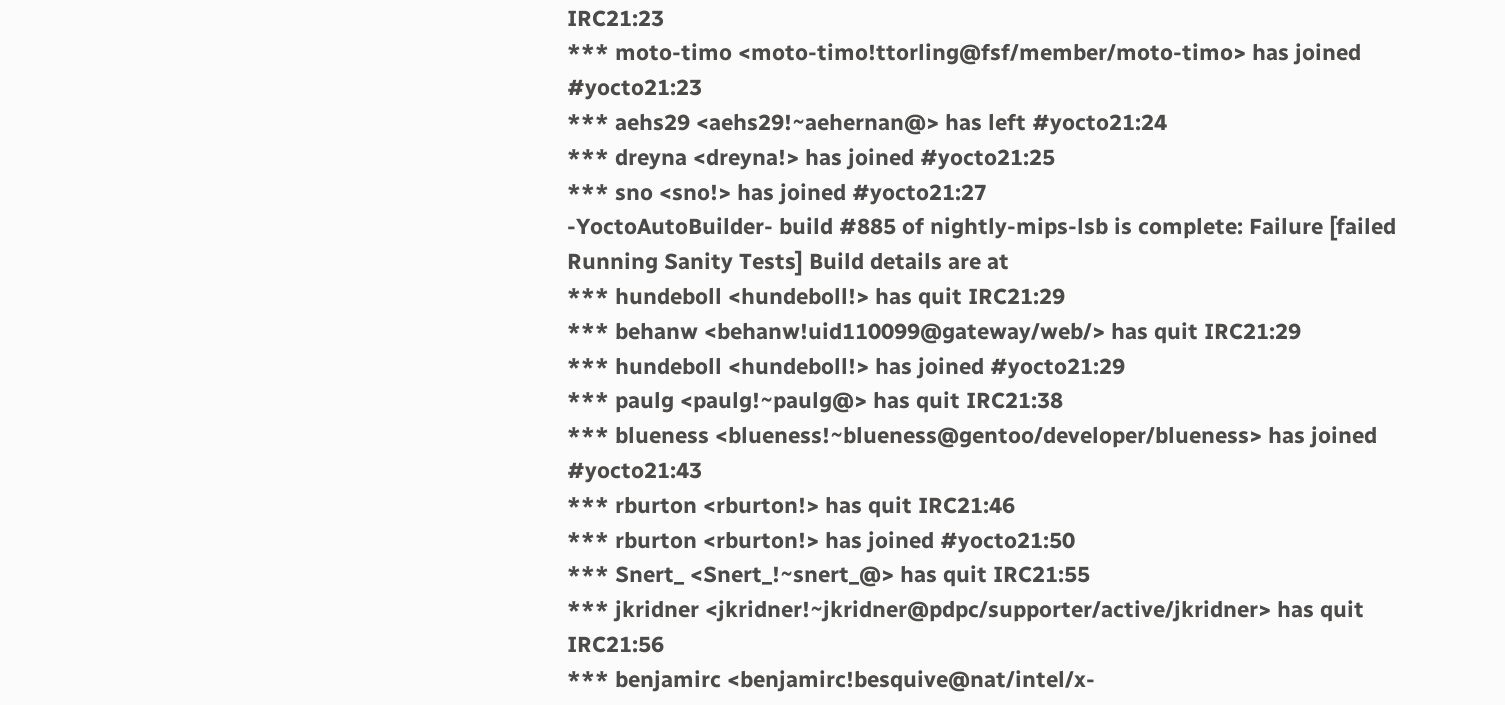IRC21:23
*** moto-timo <moto-timo!ttorling@fsf/member/moto-timo> has joined #yocto21:23
*** aehs29 <aehs29!~aehernan@> has left #yocto21:24
*** dreyna <dreyna!> has joined #yocto21:25
*** sno <sno!> has joined #yocto21:27
-YoctoAutoBuilder- build #885 of nightly-mips-lsb is complete: Failure [failed Running Sanity Tests] Build details are at
*** hundeboll <hundeboll!> has quit IRC21:29
*** behanw <behanw!uid110099@gateway/web/> has quit IRC21:29
*** hundeboll <hundeboll!> has joined #yocto21:29
*** paulg <paulg!~paulg@> has quit IRC21:38
*** blueness <blueness!~blueness@gentoo/developer/blueness> has joined #yocto21:43
*** rburton <rburton!> has quit IRC21:46
*** rburton <rburton!> has joined #yocto21:50
*** Snert_ <Snert_!~snert_@> has quit IRC21:55
*** jkridner <jkridner!~jkridner@pdpc/supporter/active/jkridner> has quit IRC21:56
*** benjamirc <benjamirc!besquive@nat/intel/x-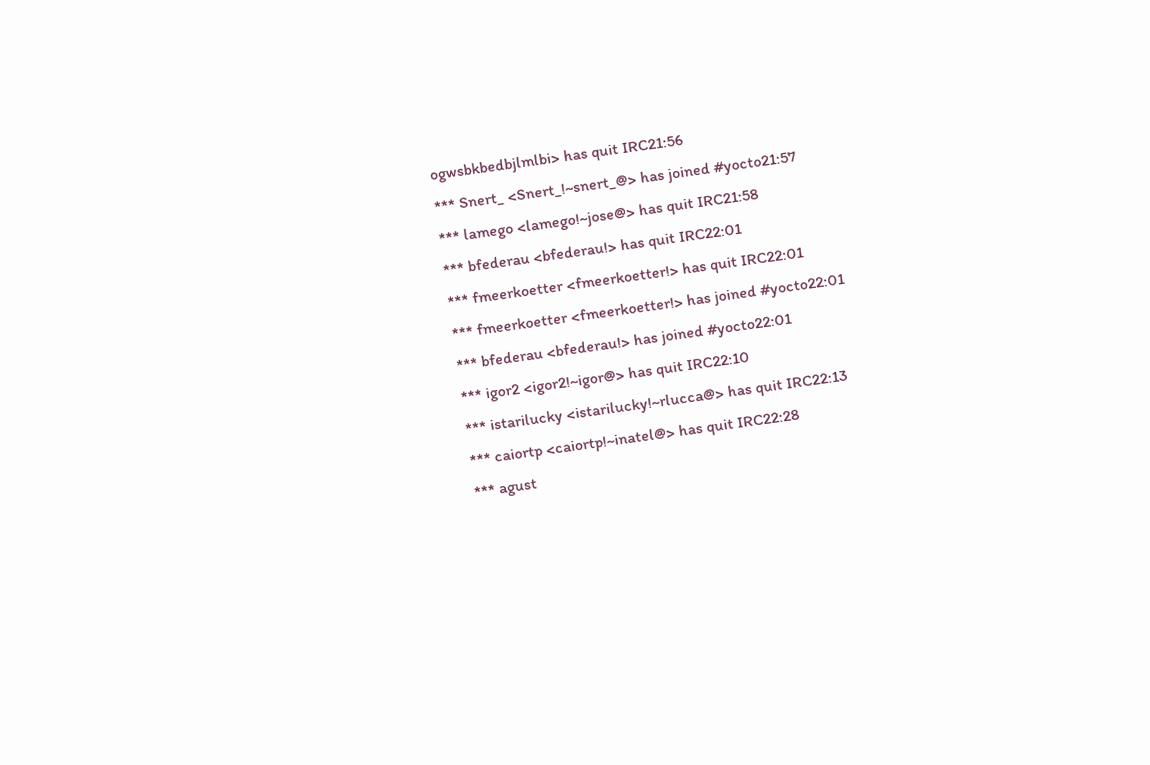ogwsbkbedbjlmlbi> has quit IRC21:56
*** Snert_ <Snert_!~snert_@> has joined #yocto21:57
*** lamego <lamego!~jose@> has quit IRC21:58
*** bfederau <bfederau!> has quit IRC22:01
*** fmeerkoetter <fmeerkoetter!> has quit IRC22:01
*** fmeerkoetter <fmeerkoetter!> has joined #yocto22:01
*** bfederau <bfederau!> has joined #yocto22:01
*** igor2 <igor2!~igor@> has quit IRC22:10
*** istarilucky <istarilucky!~rlucca@> has quit IRC22:13
*** caiortp <caiortp!~inatel@> has quit IRC22:28
*** agust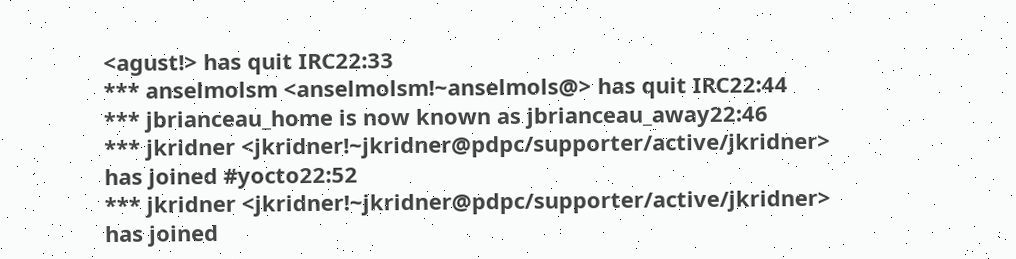<agust!> has quit IRC22:33
*** anselmolsm <anselmolsm!~anselmols@> has quit IRC22:44
*** jbrianceau_home is now known as jbrianceau_away22:46
*** jkridner <jkridner!~jkridner@pdpc/supporter/active/jkridner> has joined #yocto22:52
*** jkridner <jkridner!~jkridner@pdpc/supporter/active/jkridner> has joined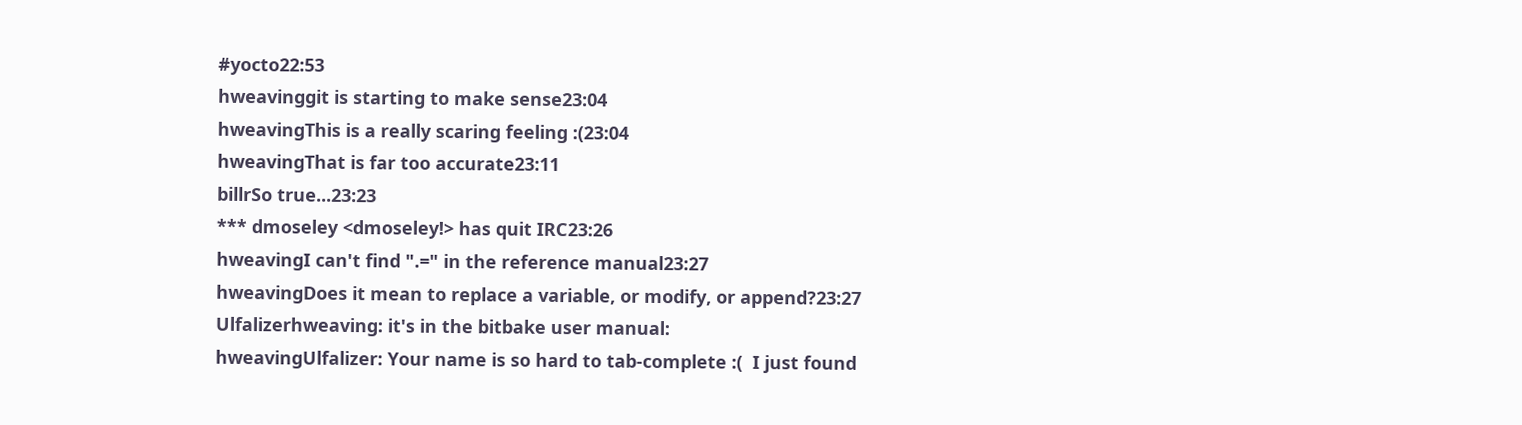#yocto22:53
hweavinggit is starting to make sense23:04
hweavingThis is a really scaring feeling :(23:04
hweavingThat is far too accurate23:11
billrSo true...23:23
*** dmoseley <dmoseley!> has quit IRC23:26
hweavingI can't find ".=" in the reference manual23:27
hweavingDoes it mean to replace a variable, or modify, or append?23:27
Ulfalizerhweaving: it's in the bitbake user manual:
hweavingUlfalizer: Your name is so hard to tab-complete :(  I just found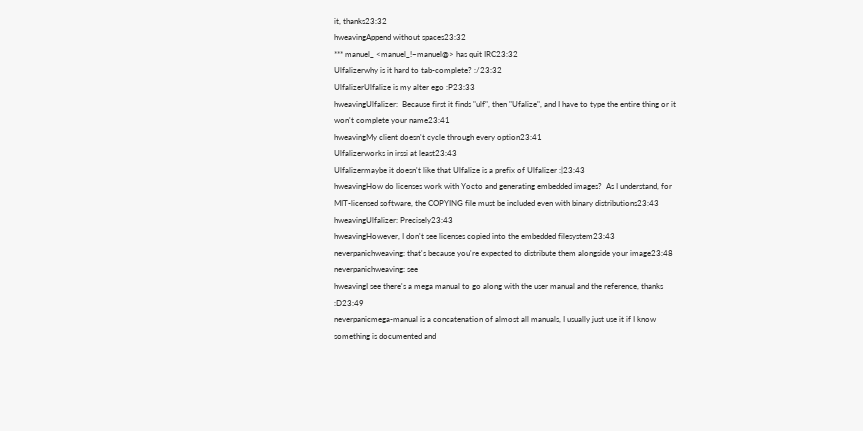it, thanks23:32
hweavingAppend without spaces23:32
*** manuel_ <manuel_!~manuel@> has quit IRC23:32
Ulfalizerwhy is it hard to tab-complete? :/23:32
UlfalizerUlfalize is my alter ego :P23:33
hweavingUlfalizer:  Because first it finds "ulf", then "Ufalize", and I have to type the entire thing or it won't complete your name23:41
hweavingMy client doesn't cycle through every option23:41
Ulfalizerworks in irssi at least23:43
Ulfalizermaybe it doesn't like that Ulfalize is a prefix of Ulfalizer :|23:43
hweavingHow do licenses work with Yocto and generating embedded images?  As I understand, for MIT-licensed software, the COPYING file must be included even with binary distributions23:43
hweavingUlfalizer: Precisely23:43
hweavingHowever, I don't see licenses copied into the embedded filesystem23:43
neverpanichweaving: that's because you're expected to distribute them alongside your image23:48
neverpanichweaving: see
hweavingI see there's a mega manual to go along with the user manual and the reference, thanks :D23:49
neverpanicmega-manual is a concatenation of almost all manuals, I usually just use it if I know something is documented and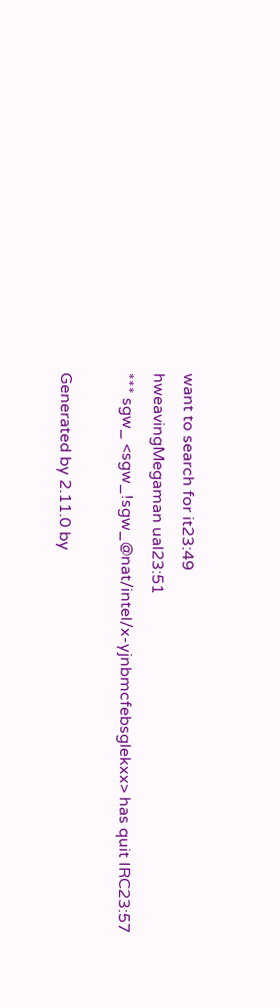want to search for it23:49
hweavingMegaman ual23:51
*** sgw_ <sgw_!sgw_@nat/intel/x-yjnbmcfebsglekxx> has quit IRC23:57

Generated by 2.11.0 by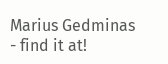Marius Gedminas - find it at!